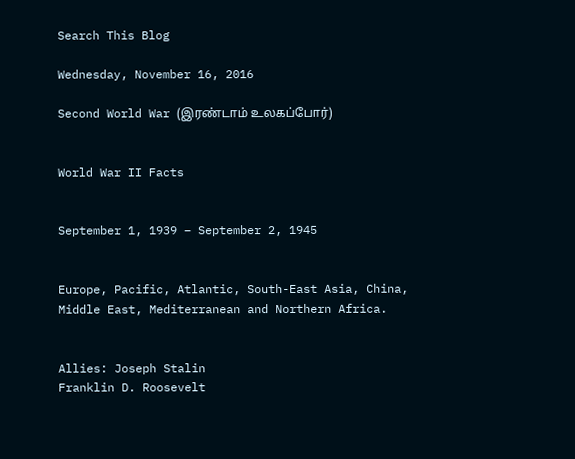Search This Blog

Wednesday, November 16, 2016

Second World War (இரண்டாம் உலகப்போர்)


World War II Facts


September 1, 1939 – September 2, 1945


Europe, Pacific, Atlantic, South-East Asia, China, Middle East, Mediterranean and Northern Africa.


Allies: Joseph Stalin
Franklin D. Roosevelt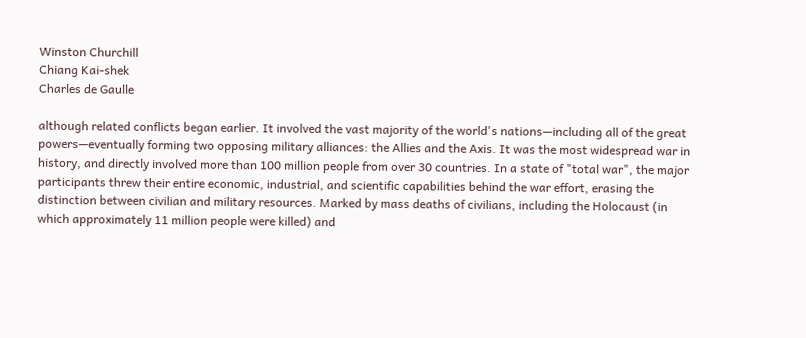Winston Churchill
Chiang Kai-shek
Charles de Gaulle

although related conflicts began earlier. It involved the vast majority of the world's nations—including all of the great powers—eventually forming two opposing military alliances: the Allies and the Axis. It was the most widespread war in history, and directly involved more than 100 million people from over 30 countries. In a state of "total war", the major participants threw their entire economic, industrial, and scientific capabilities behind the war effort, erasing the distinction between civilian and military resources. Marked by mass deaths of civilians, including the Holocaust (in which approximately 11 million people were killed) and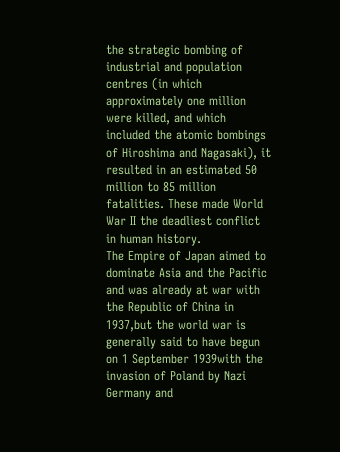the strategic bombing of industrial and population centres (in which approximately one million were killed, and which included the atomic bombings of Hiroshima and Nagasaki), it resulted in an estimated 50 million to 85 million fatalities. These made World War II the deadliest conflict in human history.
The Empire of Japan aimed to dominate Asia and the Pacific and was already at war with the Republic of China in 1937,but the world war is generally said to have begun on 1 September 1939with the invasion of Poland by Nazi Germany and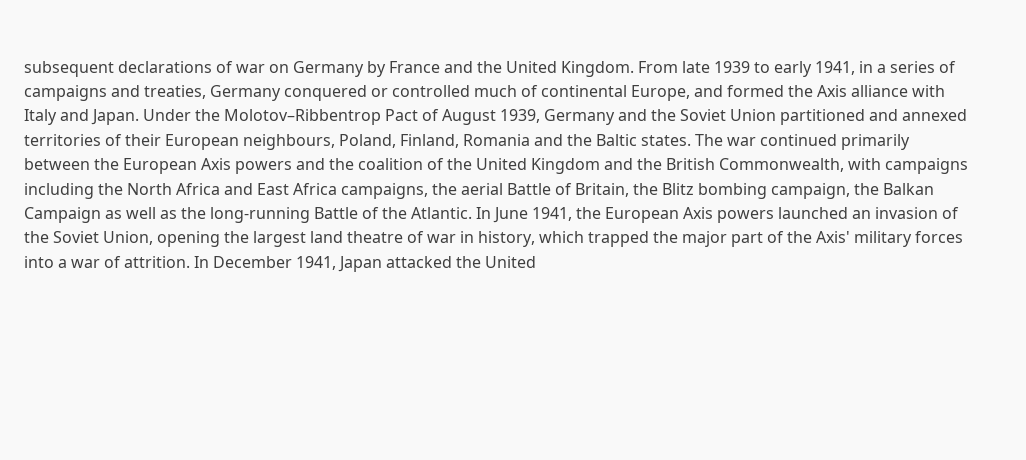subsequent declarations of war on Germany by France and the United Kingdom. From late 1939 to early 1941, in a series of campaigns and treaties, Germany conquered or controlled much of continental Europe, and formed the Axis alliance with Italy and Japan. Under the Molotov–Ribbentrop Pact of August 1939, Germany and the Soviet Union partitioned and annexed territories of their European neighbours, Poland, Finland, Romania and the Baltic states. The war continued primarily between the European Axis powers and the coalition of the United Kingdom and the British Commonwealth, with campaigns including the North Africa and East Africa campaigns, the aerial Battle of Britain, the Blitz bombing campaign, the Balkan Campaign as well as the long-running Battle of the Atlantic. In June 1941, the European Axis powers launched an invasion of the Soviet Union, opening the largest land theatre of war in history, which trapped the major part of the Axis' military forces into a war of attrition. In December 1941, Japan attacked the United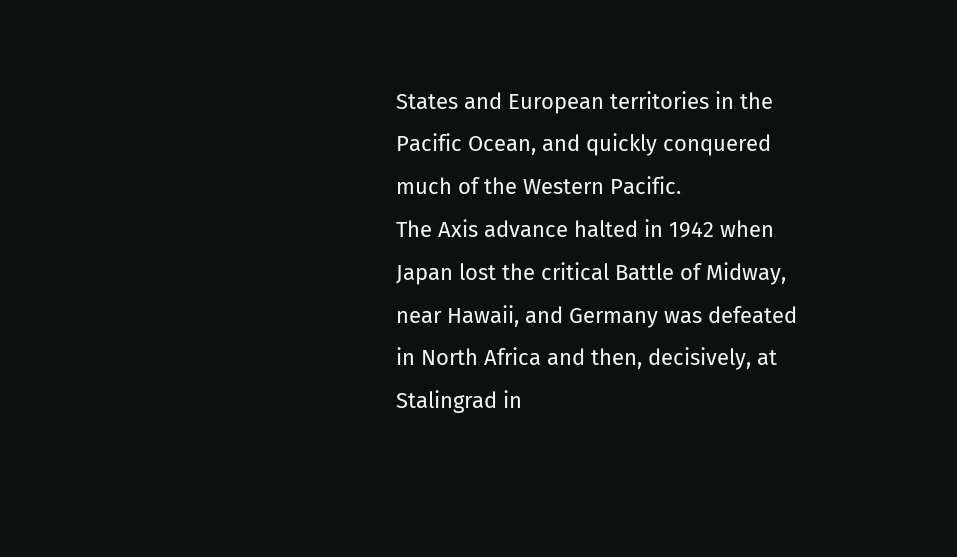States and European territories in the Pacific Ocean, and quickly conquered much of the Western Pacific.
The Axis advance halted in 1942 when Japan lost the critical Battle of Midway, near Hawaii, and Germany was defeated in North Africa and then, decisively, at Stalingrad in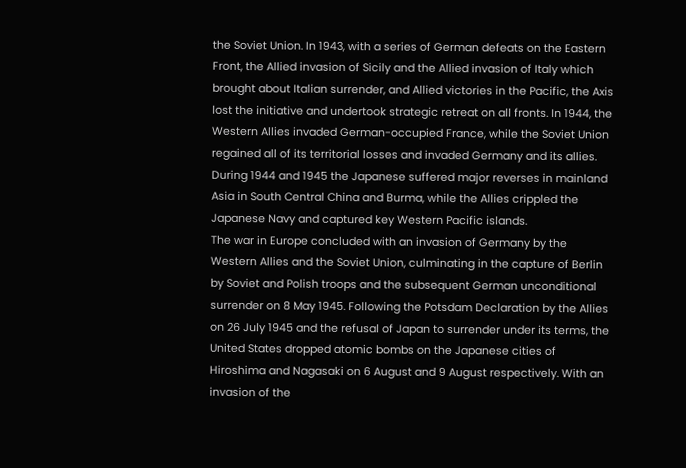the Soviet Union. In 1943, with a series of German defeats on the Eastern Front, the Allied invasion of Sicily and the Allied invasion of Italy which brought about Italian surrender, and Allied victories in the Pacific, the Axis lost the initiative and undertook strategic retreat on all fronts. In 1944, the Western Allies invaded German-occupied France, while the Soviet Union regained all of its territorial losses and invaded Germany and its allies. During 1944 and 1945 the Japanese suffered major reverses in mainland Asia in South Central China and Burma, while the Allies crippled the Japanese Navy and captured key Western Pacific islands.
The war in Europe concluded with an invasion of Germany by the Western Allies and the Soviet Union, culminating in the capture of Berlin by Soviet and Polish troops and the subsequent German unconditional surrender on 8 May 1945. Following the Potsdam Declaration by the Allies on 26 July 1945 and the refusal of Japan to surrender under its terms, the United States dropped atomic bombs on the Japanese cities of Hiroshima and Nagasaki on 6 August and 9 August respectively. With an invasion of the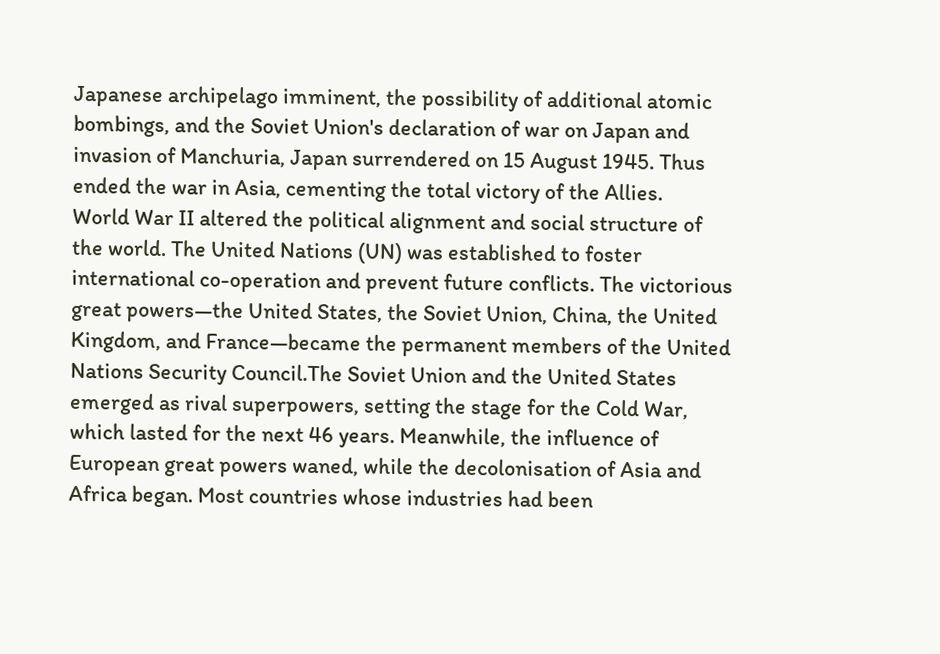Japanese archipelago imminent, the possibility of additional atomic bombings, and the Soviet Union's declaration of war on Japan and invasion of Manchuria, Japan surrendered on 15 August 1945. Thus ended the war in Asia, cementing the total victory of the Allies.
World War II altered the political alignment and social structure of the world. The United Nations (UN) was established to foster international co-operation and prevent future conflicts. The victorious great powers—the United States, the Soviet Union, China, the United Kingdom, and France—became the permanent members of the United Nations Security Council.The Soviet Union and the United States emerged as rival superpowers, setting the stage for the Cold War, which lasted for the next 46 years. Meanwhile, the influence of European great powers waned, while the decolonisation of Asia and Africa began. Most countries whose industries had been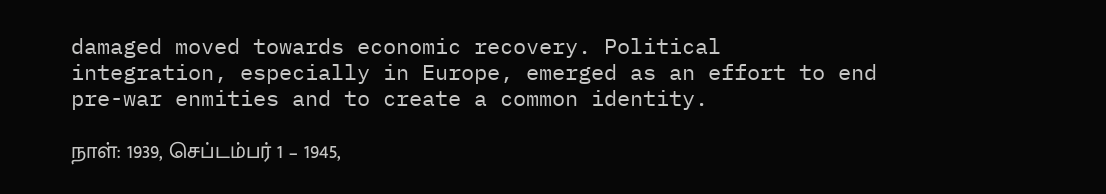damaged moved towards economic recovery. Political integration, especially in Europe, emerged as an effort to end pre-war enmities and to create a common identity.

நாள்: 1939, செப்டம்பர் 1 – 1945,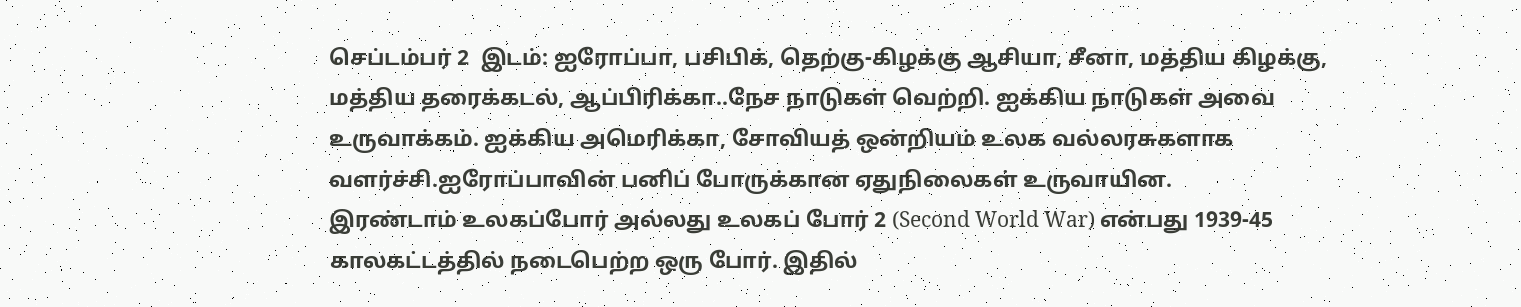செப்டம்பர் 2  இடம்: ஐரோப்பா, பசிபிக், தெற்கு-கிழக்கு ஆசியா, சீனா, மத்திய கிழக்கு, மத்திய தரைக்கடல், ஆப்பிரிக்கா..நேச நாடுகள் வெற்றி. ஐக்கிய நாடுகள் அவை உருவாக்கம். ஐக்கிய அமெரிக்கா, சோவியத் ஒன்றியம் உலக வல்லரசுகளாக வளர்ச்சி.ஐரோப்பாவின் பனிப் போருக்கான ஏதுநிலைகள் உருவாயின.
இரண்டாம் உலகப்போர் அல்லது உலகப் போர் 2 (Second World War) என்பது 1939-45 காலகட்டத்தில் நடைபெற்ற ஒரு போர். இதில்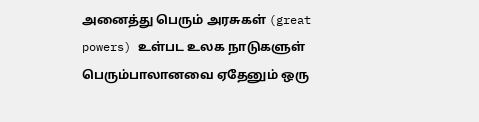அனைத்து பெரும் அரசுகள் (great powers) உள்பட உலக நாடுகளுள் பெரும்பாலானவை ஏதேனும் ஒரு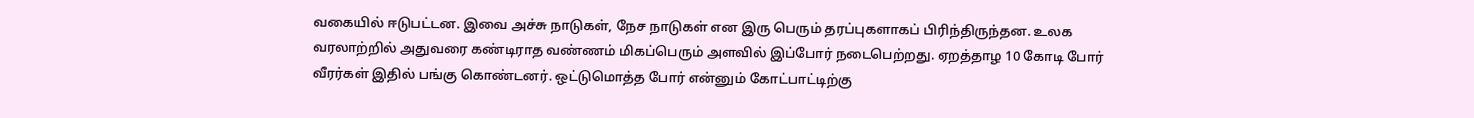வகையில் ஈடுபட்டன. இவை அச்சு நாடுகள், நேச நாடுகள் என இரு பெரும் தரப்புகளாகப் பிரிந்திருந்தன. உலக வரலாற்றில் அதுவரை கண்டிராத வண்ணம் மிகப்பெரும் அளவில் இப்போர் நடைபெற்றது. ஏறத்தாழ 10 கோடி போர் வீரர்கள் இதில் பங்கு கொண்டனர். ஒட்டுமொத்த போர் என்னும் கோட்பாட்டிற்கு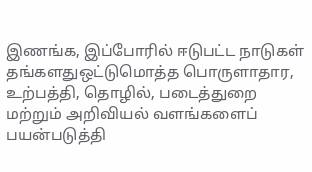இணங்க, இப்போரில் ஈடுபட்ட நாடுகள் தங்களதுஒட்டுமொத்த பொருளாதார, உற்பத்தி, தொழில், படைத்துறை மற்றும் அறிவியல் வளங்களைப் பயன்படுத்தி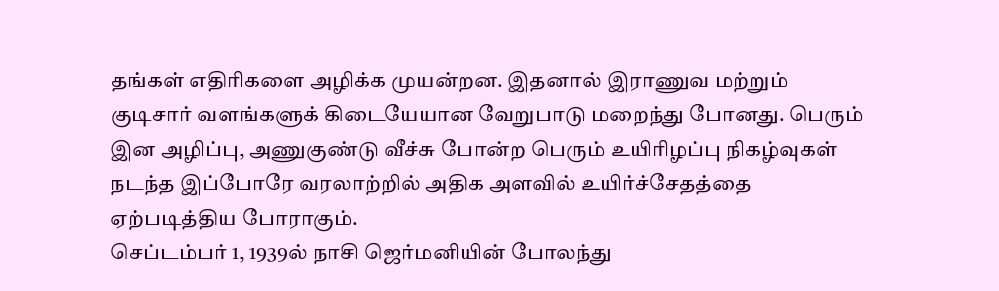தங்கள் எதிரிகளை அழிக்க முயன்றன. இதனால் இராணுவ மற்றும் குடிசார் வளங்களுக் கிடையேயான வேறுபாடு மறைந்து போனது. பெரும் இன அழிப்பு, அணுகுண்டு வீச்சு போன்ற பெரும் உயிரிழப்பு நிகழ்வுகள் நடந்த இப்போரே வரலாற்றில் அதிக அளவில் உயிர்ச்சேதத்தை ஏற்படித்திய போராகும்.
செப்டம்பர் 1, 1939ல் நாசி ஜெர்மனியின் போலந்து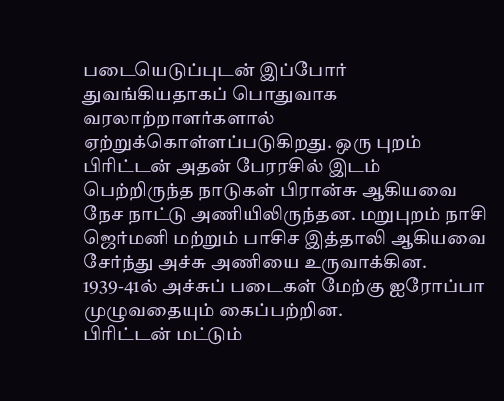படையெடுப்புடன் இப்போர் துவங்கியதாகப் பொதுவாக வரலாற்றாளர்களால் ஏற்றுக்கொள்ளப்படுகிறது. ஒரு புறம் பிரிட்டன் அதன் பேரரசில் இடம் பெற்றிருந்த நாடுகள் பிரான்சு ஆகியவை நேச நாட்டு அணியிலிருந்தன. மறுபுறம் நாசி ஜெர்மனி மற்றும் பாசிச இத்தாலி ஆகியவை சேர்ந்து அச்சு அணியை உருவாக்கின. 1939-41ல் அச்சுப் படைகள் மேற்கு ஐரோப்பா முழுவதையும் கைப்பற்றின.
பிரிட்டன் மட்டும்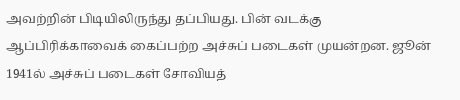அவற்றின் பிடியிலிருந்து தப்பியது. பின் வடக்கு ஆப்பிரிக்காவைக் கைப்பற்ற அச்சுப் படைகள் முயன்றன. ஜூன் 1941ல் அச்சுப் படைகள் சோவியத்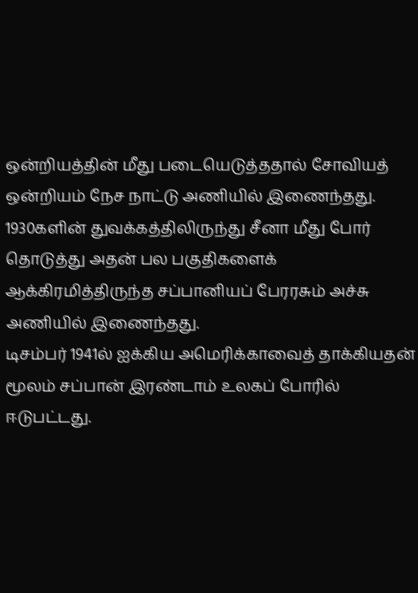ஒன்றியத்தின் மீது படையெடுத்ததால் சோவியத் ஒன்றியம் நேச நாட்டு அணியில் இணைந்தது. 1930களின் துவக்கத்திலிருந்து சீனா மீது போர் தொடுத்து அதன் பல பகுதிகளைக் ஆக்கிரமித்திருந்த சப்பானியப் பேரரசும் அச்சு அணியில் இணைந்தது.
டிசம்பர் 1941ல் ஐக்கிய அமெரிக்காவைத் தாக்கியதன் மூலம் சப்பான் இரண்டாம் உலகப் போரில் ஈடுபட்டது.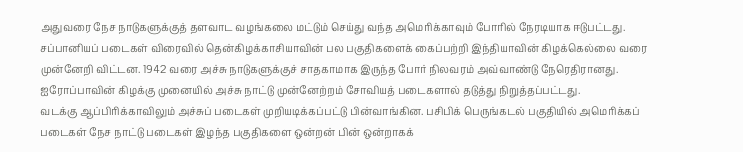அதுவரை நேச நாடுகளுக்குத் தளவாட வழங்கலை மட்டும் செய்து வந்த அமெரிக்காவும் போரில் நேரடியாக ஈடுபட்டது. சப்பானியப் படைகள் விரைவில் தென்கிழக்காசியாவின் பல பகுதிகளைக் கைப்பற்றி இந்தியாவின் கிழக்கெல்லை வரை முன்னேறி விட்டன. 1942 வரை அச்சு நாடுகளுக்குச் சாதகாமாக இருந்த போர் நிலவரம் அவ்வாண்டு நேரெதிரானது. ஐரோப்பாவின் கிழக்கு முனையில் அச்சு நாட்டு முன்னேற்றம் சோவியத் படைகளால் தடுத்து நிறுத்தப்பட்டது.
வடக்கு ஆப்பிரிக்காவிலும் அச்சுப் படைகள் முறியடிக்கப்பட்டு பின்வாங்கின. பசிபிக் பெருங்கடல் பகுதியில் அமெரிக்கப் படைகள் நேச நாட்டு படைகள் இழந்த பகுதிகளை ஒன்றன் பின் ஒன்றாகக்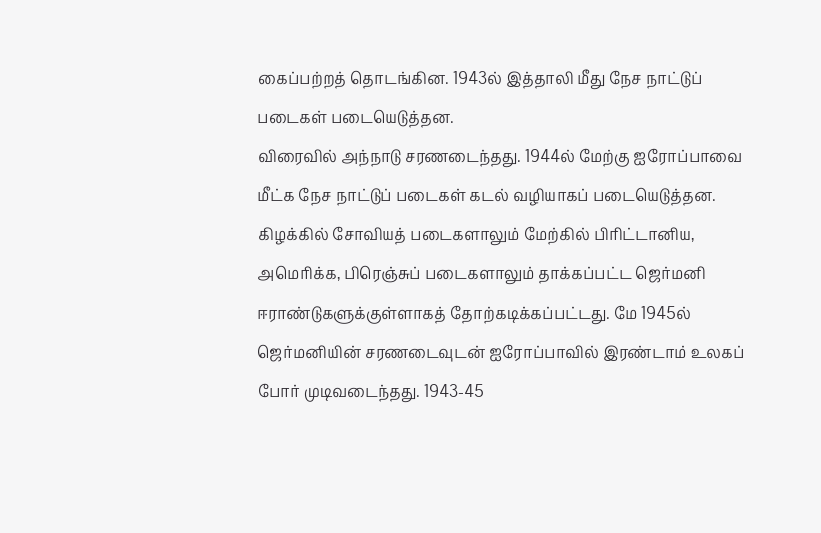கைப்பற்றத் தொடங்கின. 1943ல் இத்தாலி மீது நேச நாட்டுப் படைகள் படையெடுத்தன.
விரைவில் அந்நாடு சரணடைந்தது. 1944ல் மேற்கு ஐரோப்பாவை மீட்க நேச நாட்டுப் படைகள் கடல் வழியாகப் படையெடுத்தன. கிழக்கில் சோவியத் படைகளாலும் மேற்கில் பிரிட்டானிய, அமெரிக்க, பிரெஞ்சுப் படைகளாலும் தாக்கப்பட்ட ஜெர்மனி ஈராண்டுகளுக்குள்ளாகத் தோற்கடிக்கப்பட்டது. மே 1945ல் ஜெர்மனியின் சரணடைவுடன் ஐரோப்பாவில் இரண்டாம் உலகப் போர் முடிவடைந்தது. 1943-45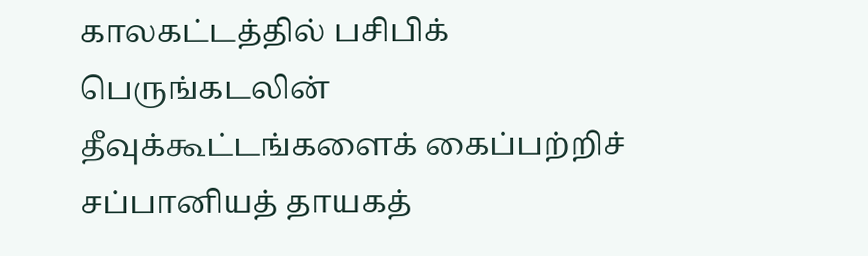காலகட்டத்தில் பசிபிக் பெருங்கடலின் தீவுக்கூட்டங்களைக் கைப்பற்றிச் சப்பானியத் தாயகத்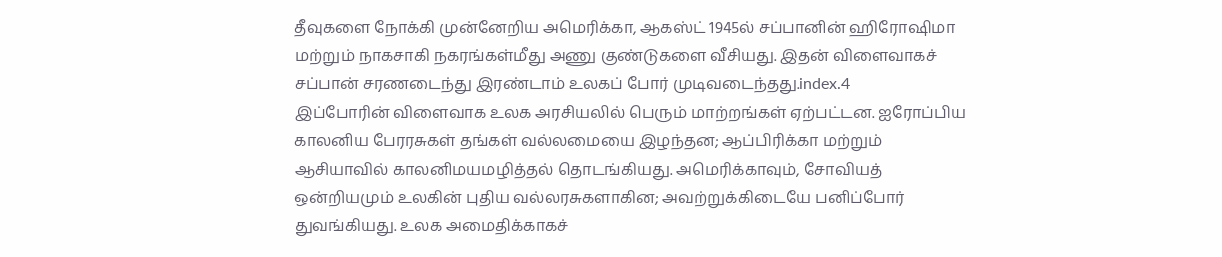தீவுகளை நோக்கி முன்னேறிய அமெரிக்கா, ஆகஸ்ட் 1945ல் சப்பானின் ஹிரோஷிமா மற்றும் நாகசாகி நகரங்கள்மீது அணு குண்டுகளை வீசியது. இதன் விளைவாகச் சப்பான் சரணடைந்து இரண்டாம் உலகப் போர் முடிவடைந்தது.index.4
இப்போரின் விளைவாக உலக அரசியலில் பெரும் மாற்றங்கள் ஏற்பட்டன. ஐரோப்பிய காலனிய பேரரசுகள் தங்கள் வல்லமையை இழந்தன; ஆப்பிரிக்கா மற்றும் ஆசியாவில் காலனிமயமழித்தல் தொடங்கியது. அமெரிக்காவும், சோவியத் ஒன்றியமும் உலகின் புதிய வல்லரசுகளாகின; அவற்றுக்கிடையே பனிப்போர் துவங்கியது. உலக அமைதிக்காகச்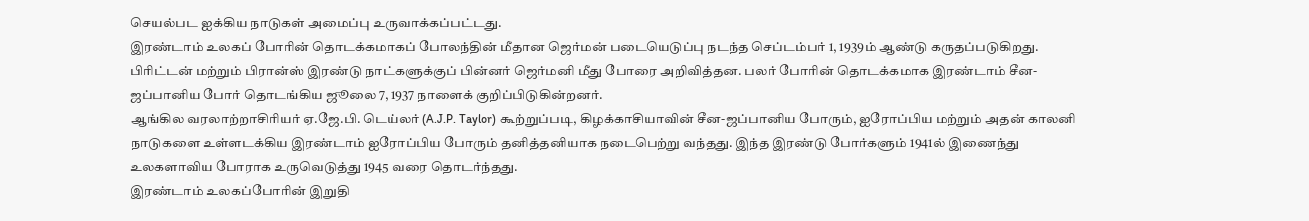செயல்பட ஐக்கிய நாடுகள் அமைப்பு உருவாக்கப்பட்டது.
இரண்டாம் உலகப் போரின் தொடக்கமாகப் போலந்தின் மீதான ஜெர்மன் படையெடுப்பு நடந்த செப்டம்பர் 1, 1939ம் ஆண்டு கருதப்படுகிறது. பிரிட்டன் மற்றும் பிரான்ஸ் இரண்டு நாட்களுக்குப் பின்னர் ஜெர்மனி மீது போரை அறிவித்தன. பலர் போரின் தொடக்கமாக இரண்டாம் சீன-ஜப்பானிய போர் தொடங்கிய ஜூலை 7, 1937 நாளைக் குறிப்பிடுகின்றனர்.
ஆங்கில வரலாற்றாசிரியர் ஏ.ஜே.பி. டெய்லர் (A.J.P. Taylor) கூற்றுப்படி, கிழக்காசியாவின் சீன-ஜப்பானிய போரும், ஐரோப்பிய மற்றும் அதன் காலனி நாடுகளை உள்ளடக்கிய இரண்டாம் ஐரோப்பிய போரும் தனித்தனியாக நடைபெற்று வந்தது. இந்த இரண்டு போர்களும் 1941ல் இணைந்து உலகளாவிய போராக உருவெடுத்து 1945 வரை தொடர்ந்தது.
இரண்டாம் உலகப்போரின் இறுதி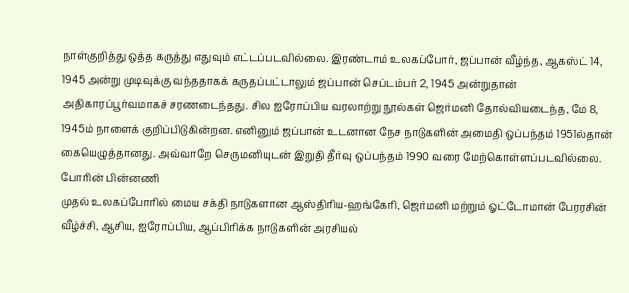நாள்குறித்து ஒத்த கருத்து எதுவும் எட்டப்படவில்லை. இரண்டாம் உலகப்போர், ஜப்பான் வீழ்ந்த, ஆகஸ்ட் 14, 1945 அன்று முடிவுக்கு வந்ததாகக் கருதப்பட்டாலும் ஜப்பான் செப்டம்பர் 2, 1945 அன்றுதான் அதிகாரப்பூர்வமாகச் சரணடைந்தது. சில ஐரோப்பிய வரலாற்று நூல்கள் ஜெர்மனி தோல்வியடைந்த, மே 8, 1945ம் நாளைக் குறிப்பிடுகின்றன. எனினும் ஜப்பான் உடனான நேச நாடுகளின் அமைதி ஒப்பந்தம் 1951ல்தான் கையெழுத்தானது. அவ்வாறே செருமனியுடன் இறுதி தீர்வு ஒப்பந்தம் 1990 வரை மேற்கொள்ளப்படவில்லை.
போரின் பின்னணி
முதல் உலகப்போரில் மைய சக்தி நாடுகளான ஆஸ்திரிய-ஹங்கேரி, ஜெர்மனி மற்றும் ஓட்டோமான் பேரரசின் வீழ்ச்சி, ஆசிய, ஐரோப்பிய, ஆப்பிரிக்க நாடுகளின் அரசியல்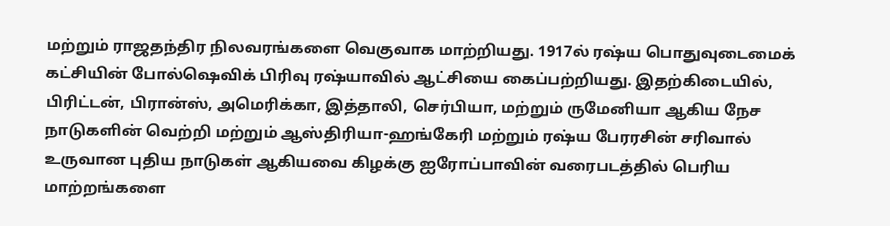மற்றும் ராஜதந்திர நிலவரங்களை வெகுவாக மாற்றியது. 1917ல் ரஷ்ய பொதுவுடைமைக் கட்சியின் போல்ஷெவிக் பிரிவு ரஷ்யாவில் ஆட்சியை கைப்பற்றியது. இதற்கிடையில், பிரிட்டன், பிரான்ஸ், அமெரிக்கா, இத்தாலி, செர்பியா, மற்றும் ருமேனியா ஆகிய நேச நாடுகளின் வெற்றி மற்றும் ஆஸ்திரியா-ஹங்கேரி மற்றும் ரஷ்ய பேரரசின் சரிவால் உருவான புதிய நாடுகள் ஆகியவை கிழக்கு ஐரோப்பாவின் வரைபடத்தில் பெரிய மாற்றங்களை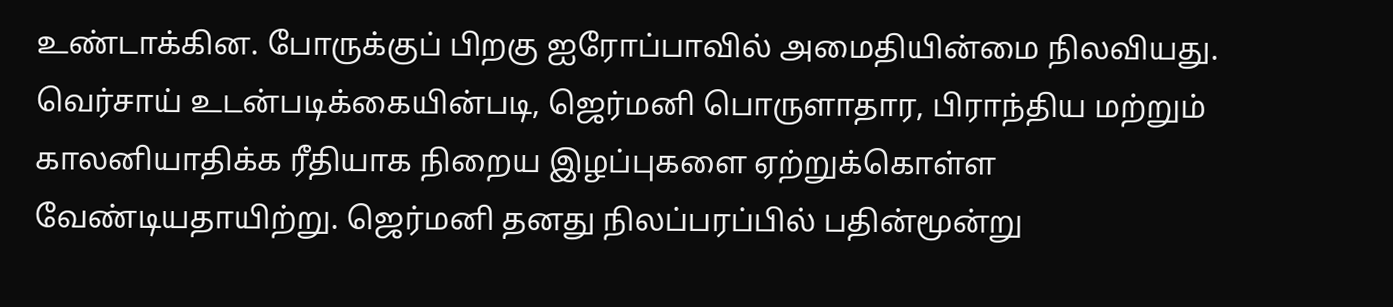உண்டாக்கின. போருக்குப் பிறகு ஐரோப்பாவில் அமைதியின்மை நிலவியது.
வெர்சாய் உடன்படிக்கையின்படி, ஜெர்மனி பொருளாதார, பிராந்திய மற்றும் காலனியாதிக்க ரீதியாக நிறைய இழப்புகளை ஏற்றுக்கொள்ள வேண்டியதாயிற்று. ஜெர்மனி தனது நிலப்பரப்பில் பதின்மூன்று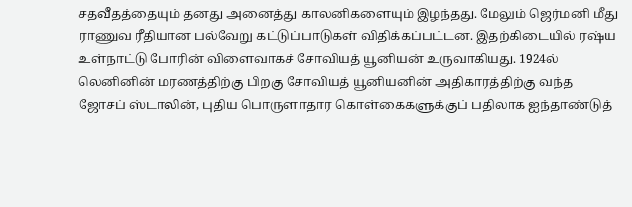சதவீதத்தையும் தனது அனைத்து காலனிகளையும் இழந்தது. மேலும் ஜெர்மனி மீது ராணுவ ரீதியான பல்வேறு கட்டுப்பாடுகள் விதிக்கப்பட்டன. இதற்கிடையில் ரஷ்ய உள்நாட்டு போரின் விளைவாகச் சோவியத் யூனியன் உருவாகியது. 1924ல் லெனினின் மரணத்திற்கு பிறகு சோவியத் யூனியனின் அதிகாரத்திற்கு வந்த ஜோசப் ஸ்டாலின், புதிய பொருளாதார கொள்கைகளுக்குப் பதிலாக ஐந்தாண்டுத்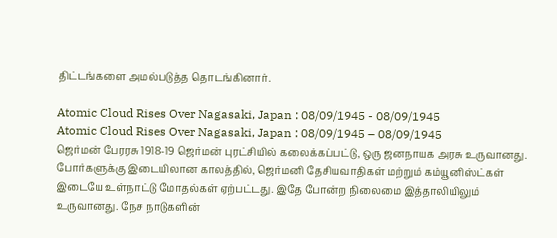திட்டங்களை அமல்படுத்த தொடங்கினார்.

Atomic Cloud Rises Over Nagasaki, Japan : 08/09/1945 - 08/09/1945
Atomic Cloud Rises Over Nagasaki, Japan : 08/09/1945 – 08/09/1945
ஜெர்மன் பேரரசு 1918-19 ஜெர்மன் புரட்சியில் கலைக்கப்பட்டு, ஒரு ஜனநாயக அரசு உருவானது. போர்களுக்கு இடையிலான காலத்தில், ஜெர்மனி தேசியவாதிகள் மற்றும் கம்யூனிஸ்ட்கள் இடையே உள்நாட்டு மோதல்கள் ஏற்பட்டது. இதே போன்ற நிலைமை இத்தாலியிலும் உருவானது. நேச நாடுகளின்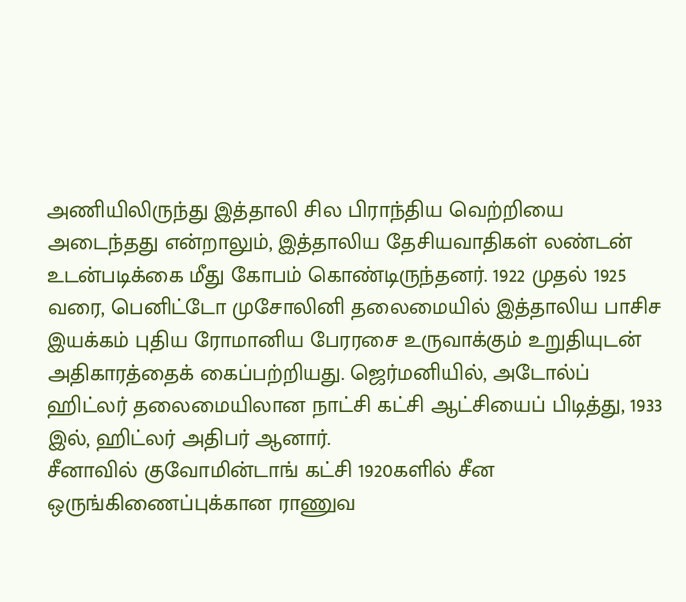அணியிலிருந்து இத்தாலி சில பிராந்திய வெற்றியை அடைந்தது என்றாலும், இத்தாலிய தேசியவாதிகள் லண்டன் உடன்படிக்கை மீது கோபம் கொண்டிருந்தனர். 1922 முதல் 1925 வரை, பெனிட்டோ முசோலினி தலைமையில் இத்தாலிய பாசிச இயக்கம் புதிய ரோமானிய பேரரசை உருவாக்கும் உறுதியுடன் அதிகாரத்தைக் கைப்பற்றியது. ஜெர்மனியில், அடோல்ப் ஹிட்லர் தலைமையிலான நாட்சி கட்சி ஆட்சியைப் பிடித்து, 1933 இல், ஹிட்லர் அதிபர் ஆனார்.
சீனாவில் குவோமின்டாங் கட்சி 1920களில் சீன ஒருங்கிணைப்புக்கான ராணுவ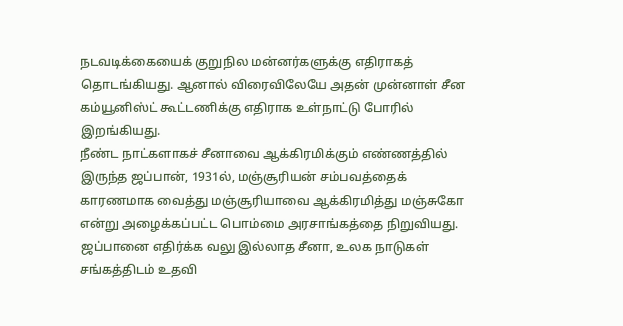நடவடிக்கையைக் குறுநில மன்னர்களுக்கு எதிராகத் தொடங்கியது. ஆனால் விரைவிலேயே அதன் முன்னாள் சீன கம்யூனிஸ்ட் கூட்டணிக்கு எதிராக உள்நாட்டு போரில் இறங்கியது.
நீண்ட நாட்களாகச் சீனாவை ஆக்கிரமிக்கும் எண்ணத்தில் இருந்த ஜப்பான், 1931ல், மஞ்சூரியன் சம்பவத்தைக் காரணமாக வைத்து மஞ்சூரியாவை ஆக்கிரமித்து மஞ்சுகோ என்று அழைக்கப்பட்ட பொம்மை அரசாங்கத்தை நிறுவியது. ஜப்பானை எதிர்க்க வலு இல்லாத சீனா, உலக நாடுகள் சங்கத்திடம் உதவி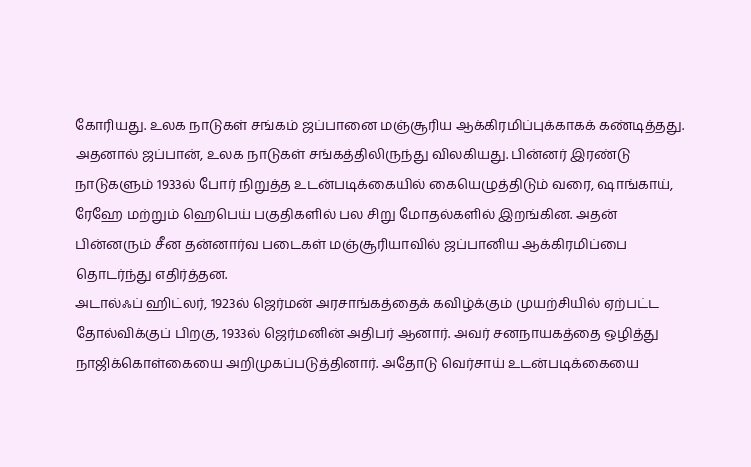கோரியது. உலக நாடுகள் சங்கம் ஜப்பானை மஞ்சூரிய ஆக்கிரமிப்புக்காகக் கண்டித்தது.
அதனால் ஜப்பான், உலக நாடுகள் சங்கத்திலிருந்து விலகியது. பின்னர் இரண்டு நாடுகளும் 1933ல் போர் நிறுத்த உடன்படிக்கையில் கையெழுத்திடும் வரை, ஷாங்காய், ரேஹே மற்றும் ஹெபெய் பகுதிகளில் பல சிறு மோதல்களில் இறங்கின. அதன் பின்னரும் சீன தன்னார்வ படைகள் மஞ்சூரியாவில் ஜப்பானிய ஆக்கிரமிப்பை தொடர்ந்து எதிர்த்தன.
அடால்ஃப் ஹிட்லர், 1923ல் ஜெர்மன் அரசாங்கத்தைக் கவிழ்க்கும் முயற்சியில் ஏற்பட்ட தோல்விக்குப் பிறகு, 1933ல் ஜெர்மனின் அதிபர் ஆனார். அவர் சனநாயகத்தை ஒழித்து நாஜிக்கொள்கையை அறிமுகப்படுத்தினார். அதோடு வெர்சாய் உடன்படிக்கையை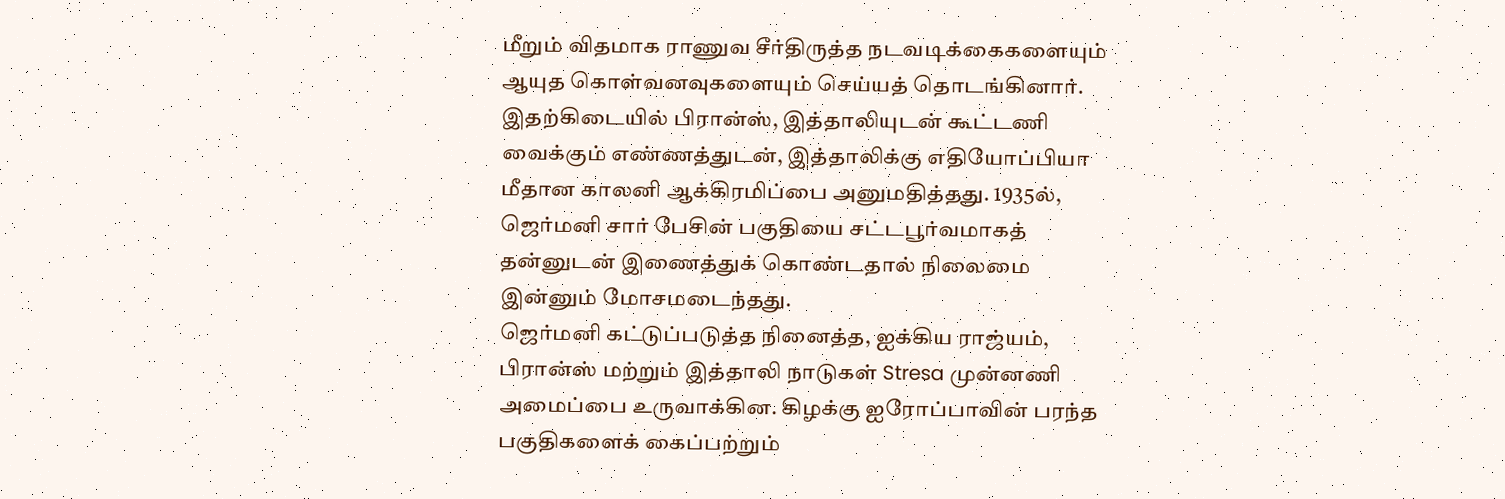மீறும் விதமாக ராணுவ சீர்திருத்த நடவடிக்கைகளையும் ஆயுத கொள்வனவுகளையும் செய்யத் தொடங்கினார். இதற்கிடையில் பிரான்ஸ், இத்தாலியுடன் கூட்டணி வைக்கும் எண்ணத்துடன், இத்தாலிக்கு எதியோப்பியா மீதான காலனி ஆக்கிரமிப்பை அனுமதித்தது. 1935ல், ஜெர்மனி சார் பேசின் பகுதியை சட்டபூர்வமாகத் தன்னுடன் இணைத்துக் கொண்டதால் நிலைமை இன்னும் மோசமடைந்தது.
ஜெர்மனி கட்டுப்படுத்த நினைத்த, ஐக்கிய ராஜ்யம், பிரான்ஸ் மற்றும் இத்தாலி நாடுகள் Stresa முன்னணி அமைப்பை உருவாக்கின. கிழக்கு ஐரோப்பாவின் பரந்த பகுதிகளைக் கைப்பற்றும்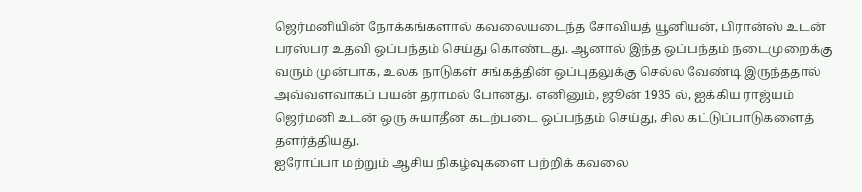ஜெர்மனியின் நோக்கங்களால் கவலையடைந்த சோவியத் யூனியன், பிரான்ஸ் உடன் பரஸ்பர உதவி ஒப்பந்தம் செய்து கொண்டது. ஆனால் இந்த ஒப்பந்தம் நடைமுறைக்கு வரும் முன்பாக, உலக நாடுகள் சங்கத்தின் ஒப்புதலுக்கு செல்ல வேண்டி இருந்ததால் அவ்வளவாகப் பயன் தராமல் போனது. எனினும், ஜூன் 1935 ல், ஐக்கிய ராஜ்யம் ஜெர்மனி உடன் ஒரு சுயாதீன கடற்படை ஒப்பந்தம் செய்து, சில கட்டுப்பாடுகளைத் தளர்த்தியது.
ஐரோப்பா மற்றும் ஆசிய நிகழ்வுகளை பற்றிக் கவலை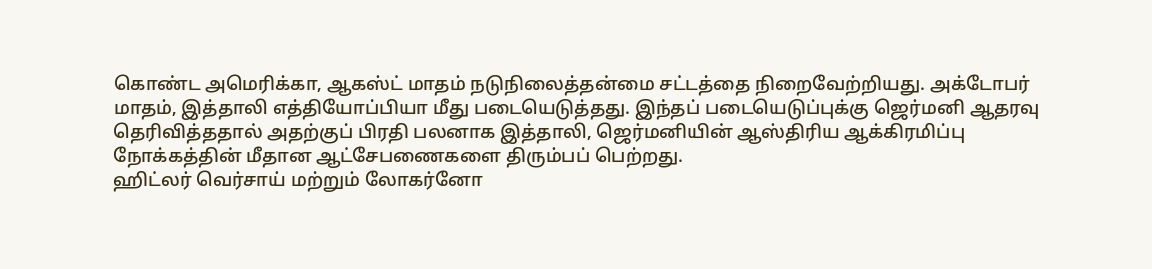கொண்ட அமெரிக்கா, ஆகஸ்ட் மாதம் நடுநிலைத்தன்மை சட்டத்தை நிறைவேற்றியது. அக்டோபர் மாதம், இத்தாலி எத்தியோப்பியா மீது படையெடுத்தது. இந்தப் படையெடுப்புக்கு ஜெர்மனி ஆதரவு தெரிவித்ததால் அதற்குப் பிரதி பலனாக இத்தாலி, ஜெர்மனியின் ஆஸ்திரிய ஆக்கிரமிப்பு நோக்கத்தின் மீதான ஆட்சேபணைகளை திரும்பப் பெற்றது.
ஹிட்லர் வெர்சாய் மற்றும் லோகர்னோ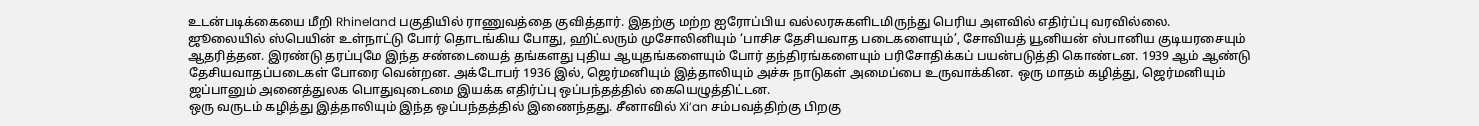உடன்படிக்கையை மீறி Rhineland பகுதியில் ராணுவத்தை குவித்தார். இதற்கு மற்ற ஐரோப்பிய வல்லரசுகளிடமிருந்து பெரிய அளவில் எதிர்ப்பு வரவில்லை.
ஜூலையில் ஸ்பெயின் உள்நாட்டு போர் தொடங்கிய போது, ஹிட்லரும் முசோலினியும் ‘பாசிச தேசியவாத படைகளையும்’, சோவியத் யூனியன் ஸ்பானிய குடியரசையும் ஆதரித்தன. இரண்டு தரப்புமே இந்த சண்டையைத் தங்களது புதிய ஆயுதங்களையும் போர் தந்திரங்களையும் பரிசோதிக்கப் பயன்படுத்தி கொண்டன. 1939 ஆம் ஆண்டு தேசியவாதப்படைகள் போரை வென்றன. அக்டோபர் 1936 இல், ஜெர்மனியும் இத்தாலியும் அச்சு நாடுகள் அமைப்பை உருவாக்கின. ஒரு மாதம் கழித்து, ஜெர்மனியும் ஜப்பானும் அனைத்துலக பொதுவுடைமை இயக்க எதிர்ப்பு ஒப்பந்தத்தில் கையெழுத்திட்டன.
ஒரு வருடம் கழித்து இத்தாலியும் இந்த ஒப்பந்தத்தில் இணைந்தது. சீனாவில் Xi’an சம்பவத்திற்கு பிறகு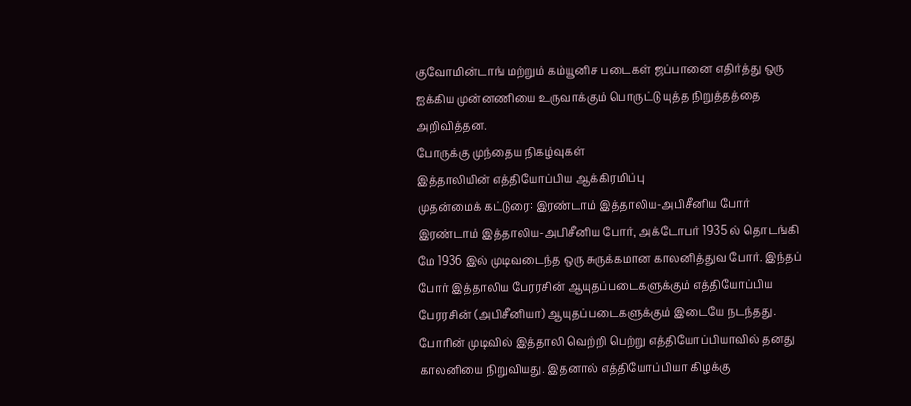குவோமின்டாங் மற்றும் கம்யூனிச படைகள் ஜப்பானை எதிர்த்து ஒரு ஐக்கிய முன்னணியை உருவாக்கும் பொருட்டு யுத்த நிறுத்தத்தை அறிவித்தன.
போருக்கு முந்தைய நிகழ்வுகள்
இத்தாலியின் எத்தியோப்பிய ஆக்கிரமிப்பு
முதன்மைக் கட்டுரை: இரண்டாம் இத்தாலிய-அபிசீனிய போர்
இரண்டாம் இத்தாலிய-அபிசீனிய போர், அக்டோபர் 1935 ல் தொடங்கி மே 1936 இல் முடிவடைந்த ஒரு சுருக்கமான காலனித்துவ போர். இந்தப் போர் இத்தாலிய பேரரசின் ஆயுதப்படைகளுக்கும் எத்தியோப்பிய பேரரசின் (அபிசீனியா) ஆயுதப்படைகளுக்கும் இடையே நடந்தது. போரின் முடிவில் இத்தாலி வெற்றி பெற்று எத்தியோப்பியாவில் தனது காலனியை நிறுவியது. இதனால் எத்தியோப்பியா கிழக்கு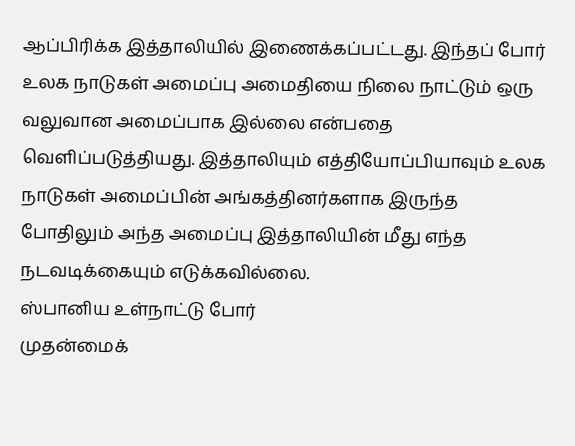ஆப்பிரிக்க இத்தாலியில் இணைக்கப்பட்டது. இந்தப் போர் உலக நாடுகள் அமைப்பு அமைதியை நிலை நாட்டும் ஒரு வலுவான அமைப்பாக இல்லை என்பதை வெளிப்படுத்தியது. இத்தாலியும் எத்தியோப்பியாவும் உலக நாடுகள் அமைப்பின் அங்கத்தினர்களாக இருந்த போதிலும் அந்த அமைப்பு இத்தாலியின் மீது எந்த நடவடிக்கையும் எடுக்கவில்லை.
ஸ்பானிய உள்நாட்டு போர்
முதன்மைக்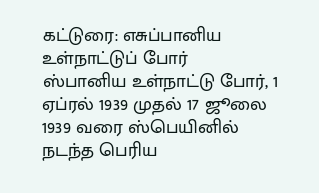கட்டுரை: எசுப்பானிய உள்நாட்டுப் போர்
ஸ்பானிய உள்நாட்டு போர், 1 ஏப்ரல் 1939 முதல் 17 ஜூலை 1939 வரை ஸ்பெயினில் நடந்த பெரிய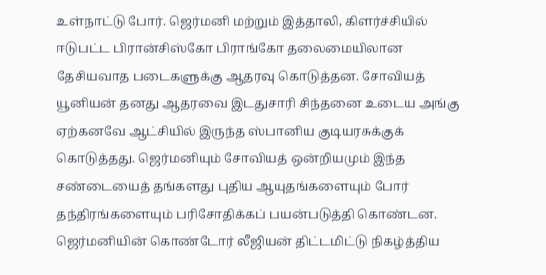உள்நாட்டு போர். ஜெர்மனி மற்றும் இத்தாலி, கிளர்ச்சியில் ஈடுபட்ட பிரான்சிஸ்கோ பிராங்கோ தலைமையிலான தேசியவாத படைகளுக்கு ஆதரவு கொடுத்தன. சோவியத் யூனியன் தனது ஆதரவை இடதுசாரி சிந்தனை உடைய அங்கு ஏற்கனவே ஆட்சியில் இருந்த ஸ்பானிய குடியரசுக்குக் கொடுத்தது. ஜெர்மனியும் சோவியத் ஒன்றியமும் இந்த சண்டையைத் தங்களது புதிய ஆயுதங்களையும் போர் தந்திரங்களையும் பரிசோதிக்கப் பயன்படுத்தி கொண்டன. ஜெர்மனியின் கொண்டோர் லீஜியன் திட்டமிட்டு நிகழ்த்திய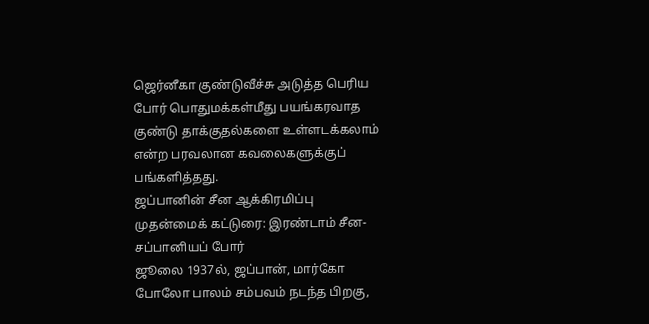ஜெர்னீகா குண்டுவீச்சு அடுத்த பெரிய போர் பொதுமக்கள்மீது பயங்கரவாத குண்டு தாக்குதல்களை உள்ளடக்கலாம் என்ற பரவலான கவலைகளுக்குப் பங்களித்தது.
ஜப்பானின் சீன ஆக்கிரமிப்பு
முதன்மைக் கட்டுரை: இரண்டாம் சீன-சப்பானியப் போர்
ஜூலை 1937ல், ஜப்பான், மார்கோ போலோ பாலம் சம்பவம் நடந்த பிறகு,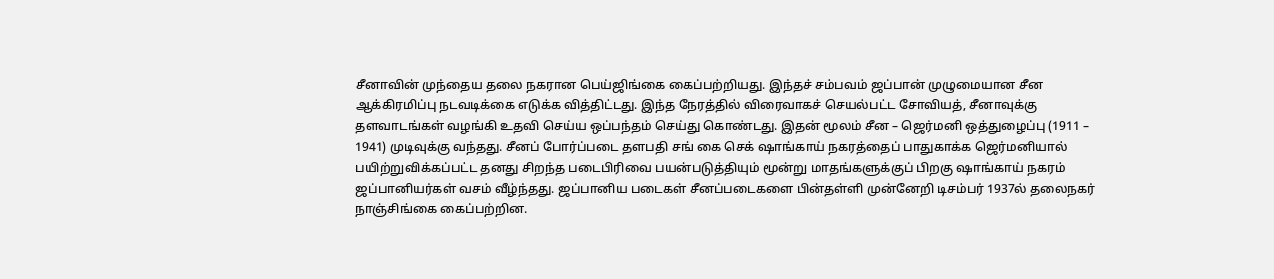சீனாவின் முந்தைய தலை நகரான பெய்ஜிங்கை கைப்பற்றியது. இந்தச் சம்பவம் ஜப்பான் முழுமையான சீன ஆக்கிரமிப்பு நடவடிக்கை எடுக்க வித்திட்டது. இந்த நேரத்தில் விரைவாகச் செயல்பட்ட சோவியத், சீனாவுக்கு தளவாடங்கள் வழங்கி உதவி செய்ய ஒப்பந்தம் செய்து கொண்டது. இதன் மூலம் சீன – ஜெர்மனி ஒத்துழைப்பு (1911 – 1941) முடிவுக்கு வந்தது. சீனப் போர்ப்படை தளபதி சங் கை செக் ஷாங்காய் நகரத்தைப் பாதுகாக்க ஜெர்மனியால் பயிற்றுவிக்கப்பட்ட தனது சிறந்த படைபிரிவை பயன்படுத்தியும் மூன்று மாதங்களுக்குப் பிறகு ஷாங்காய் நகரம் ஜப்பானியர்கள் வசம் வீழ்ந்தது. ஜப்பானிய படைகள் சீனப்படைகளை பின்தள்ளி முன்னேறி டிசம்பர் 1937ல் தலைநகர் நாஞ்சிங்கை கைப்பற்றின.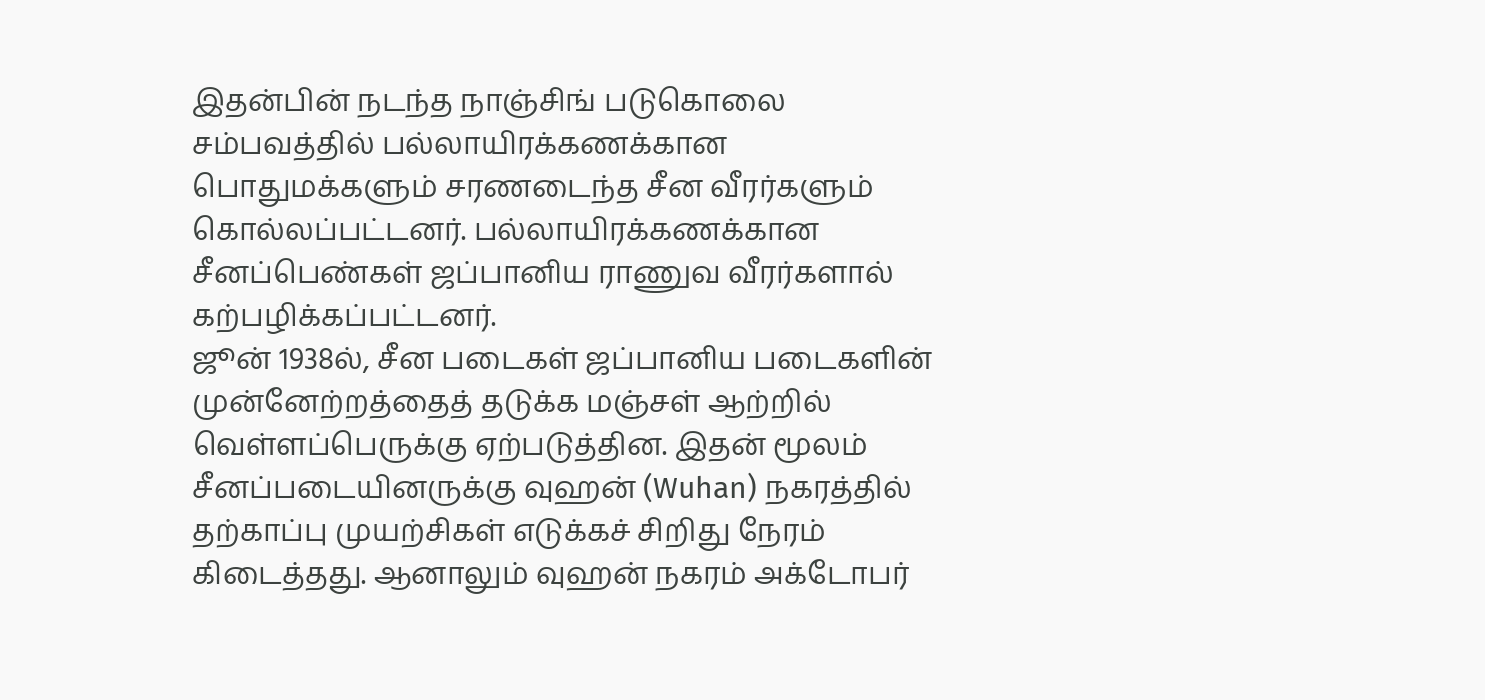இதன்பின் நடந்த நாஞ்சிங் படுகொலை சம்பவத்தில் பல்லாயிரக்கணக்கான பொதுமக்களும் சரணடைந்த சீன வீரர்களும் கொல்லப்பட்டனர். பல்லாயிரக்கணக்கான சீனப்பெண்கள் ஜப்பானிய ராணுவ வீரர்களால் கற்பழிக்கப்பட்டனர்.
ஜூன் 1938ல், சீன படைகள் ஜப்பானிய படைகளின் முன்னேற்றத்தைத் தடுக்க மஞ்சள் ஆற்றில் வெள்ளப்பெருக்கு ஏற்படுத்தின. இதன் மூலம் சீனப்படையினருக்கு வுஹன் (Wuhan) நகரத்தில் தற்காப்பு முயற்சிகள் எடுக்கச் சிறிது நேரம் கிடைத்தது. ஆனாலும் வுஹன் நகரம் அக்டோபர்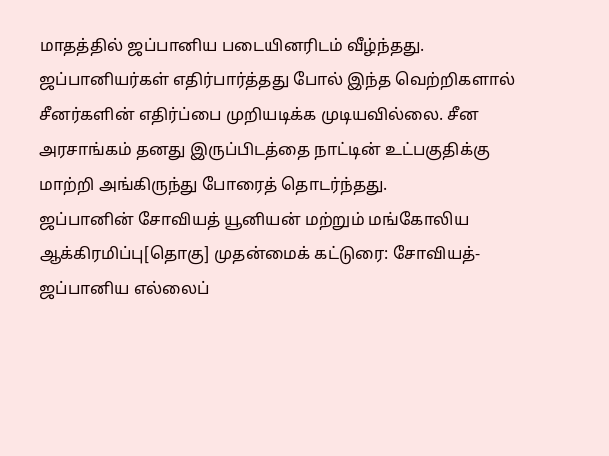மாதத்தில் ஜப்பானிய படையினரிடம் வீழ்ந்தது. ஜப்பானியர்கள் எதிர்பார்த்தது போல் இந்த வெற்றிகளால் சீனர்களின் எதிர்ப்பை முறியடிக்க முடியவில்லை. சீன அரசாங்கம் தனது இருப்பிடத்தை நாட்டின் உட்பகுதிக்கு மாற்றி அங்கிருந்து போரைத் தொடர்ந்தது.
ஜப்பானின் சோவியத் யூனியன் மற்றும் மங்கோலிய ஆக்கிரமிப்பு[தொகு] முதன்மைக் கட்டுரை: சோவியத்-ஜப்பானிய எல்லைப்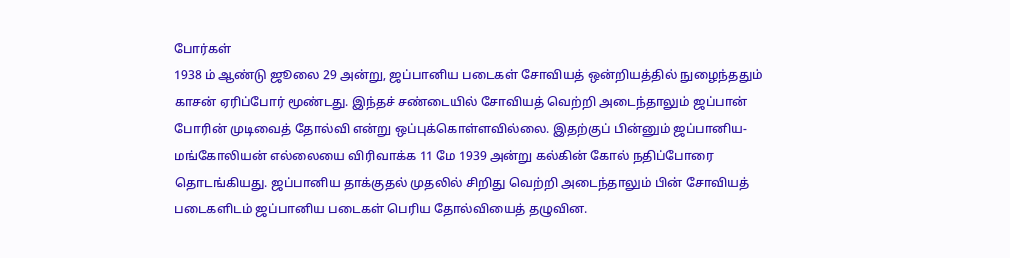போர்கள்
1938 ம் ஆண்டு ஜூலை 29 அன்று, ஜப்பானிய படைகள் சோவியத் ஒன்றியத்தில் நுழைந்ததும் காசன் ஏரிப்போர் மூண்டது. இந்தச் சண்டையில் சோவியத் வெற்றி அடைந்தாலும் ஜப்பான் போரின் முடிவைத் தோல்வி என்று ஒப்புக்கொள்ளவில்லை. இதற்குப் பின்னும் ஜப்பானிய-மங்கோலியன் எல்லையை விரிவாக்க 11 மே 1939 அன்று கல்கின் கோல் நதிப்போரை தொடங்கியது. ஜப்பானிய தாக்குதல் முதலில் சிறிது வெற்றி அடைந்தாலும் பின் சோவியத் படைகளிடம் ஜப்பானிய படைகள் பெரிய தோல்வியைத் தழுவின.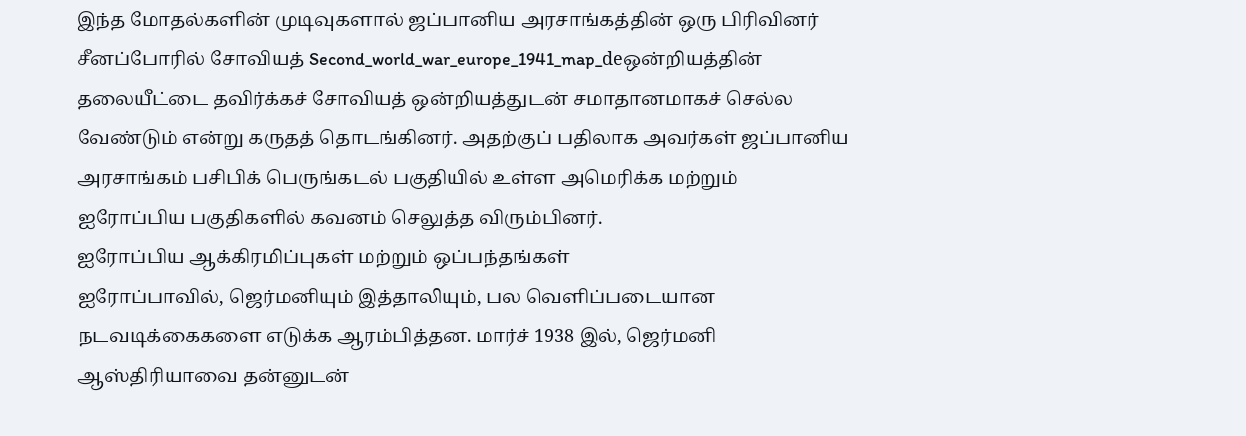இந்த மோதல்களின் முடிவுகளால் ஜப்பானிய அரசாங்கத்தின் ஒரு பிரிவினர் சீனப்போரில் சோவியத் Second_world_war_europe_1941_map_deஒன்றியத்தின் தலையீட்டை தவிர்க்கச் சோவியத் ஒன்றியத்துடன் சமாதானமாகச் செல்ல வேண்டும் என்று கருதத் தொடங்கினர். அதற்குப் பதிலாக அவர்கள் ஜப்பானிய அரசாங்கம் பசிபிக் பெருங்கடல் பகுதியில் உள்ள அமெரிக்க மற்றும் ஐரோப்பிய பகுதிகளில் கவனம் செலுத்த விரும்பினர்.
ஐரோப்பிய ஆக்கிரமிப்புகள் மற்றும் ஒப்பந்தங்கள்
ஐரோப்பாவில், ஜெர்மனியும் இத்தாலியும், பல வெளிப்படையான நடவடிக்கைகளை எடுக்க ஆரம்பித்தன. மார்ச் 1938 இல், ஜெர்மனி ஆஸ்திரியாவை தன்னுடன்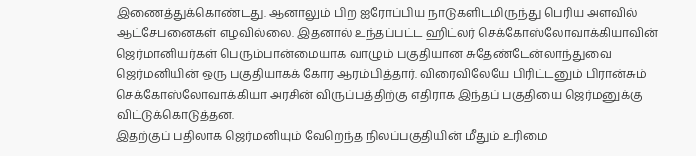இணைத்துக்கொண்டது. ஆனாலும் பிற ஐரோப்பிய நாடுகளிடமிருந்து பெரிய அளவில் ஆட்சேபனைகள் எழவில்லை. இதனால் உந்தப்பட்ட ஹிட்லர் செக்கோஸ்லோவாக்கியாவின் ஜெர்மானியர்கள் பெரும்பான்மையாக வாழும் பகுதியான சுதேண்டேன்லாந்துவை ஜெர்மனியின் ஒரு பகுதியாகக் கோர ஆரம்பித்தார். விரைவிலேயே பிரிட்டனும் பிரான்சும் செக்கோஸ்லோவாக்கியா அரசின் விருப்பத்திற்கு எதிராக இந்தப் பகுதியை ஜெர்மனுக்கு விட்டுக்கொடுத்தன.
இதற்குப் பதிலாக ஜெர்மனியும் வேறெந்த நிலப்பகுதியின் மீதும் உரிமை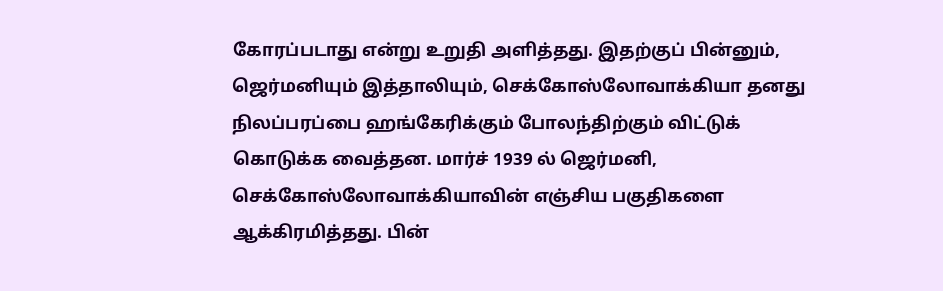கோரப்படாது என்று உறுதி அளித்தது. இதற்குப் பின்னும், ஜெர்மனியும் இத்தாலியும், செக்கோஸ்லோவாக்கியா தனது நிலப்பரப்பை ஹங்கேரிக்கும் போலந்திற்கும் விட்டுக் கொடுக்க வைத்தன. மார்ச் 1939 ல் ஜெர்மனி, செக்கோஸ்லோவாக்கியாவின் எஞ்சிய பகுதிகளை ஆக்கிரமித்தது. பின்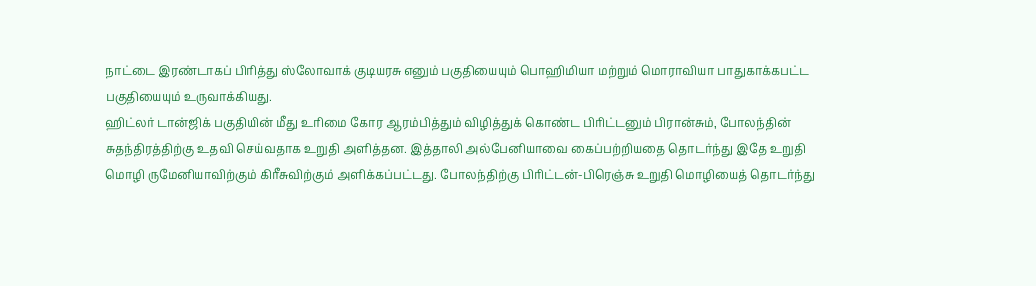நாட்டை இரண்டாகப் பிரித்து ஸ்லோவாக் குடியரசு எனும் பகுதியையும் பொஹிமியா மற்றும் மொராவியா பாதுகாக்கபட்ட பகுதியையும் உருவாக்கியது.
ஹிட்லர் டான்ஜிக் பகுதியின் மீது உரிமை கோர ஆரம்பித்தும் விழித்துக் கொண்ட பிரிட்டனும் பிரான்சும், போலந்தின் சுதந்திரத்திற்கு உதவி செய்வதாக உறுதி அளித்தன. இத்தாலி அல்பேனியாவை கைப்பற்றியதை தொடர்ந்து இதே உறுதி மொழி ருமேனியாவிற்கும் கிரீசுவிற்கும் அளிக்கப்பட்டது. போலந்திற்கு பிரிட்டன்-பிரெஞ்சு உறுதி மொழியைத் தொடர்ந்து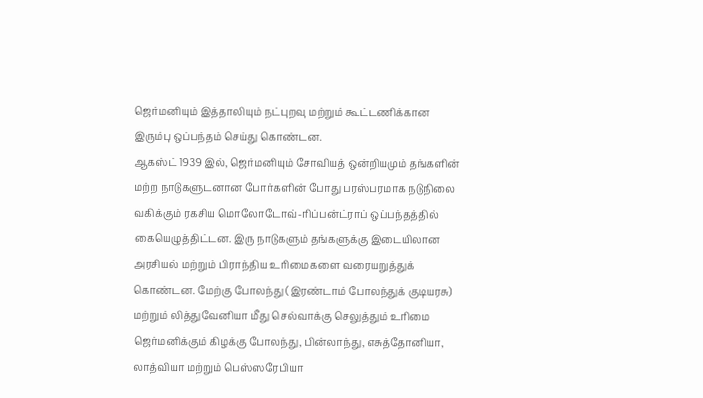ஜெர்மனியும் இத்தாலியும் நட்புறவு மற்றும் கூட்டணிக்கான இரும்பு ஒப்பந்தம் செய்து கொண்டன.
ஆகஸ்ட் 1939 இல், ஜெர்மனியும் சோவியத் ஒன்றியமும் தங்களின் மற்ற நாடுகளுடனான போர்களின் போது பரஸ்பரமாக நடுநிலை வகிக்கும் ரகசிய மொலோடோவ்-ரிப்பன்ட்ராப் ஒப்பந்தத்தில் கையெழுத்திட்டன. இரு நாடுகளும் தங்களுக்கு இடையிலான அரசியல் மற்றும் பிராந்திய உரிமைகளை வரையறுத்துக் கொண்டன. மேற்கு போலந்து (இரண்டாம் போலந்துக் குடியரசு) மற்றும் லித்துவேனியா மீது செல்வாக்கு செலுத்தும் உரிமை ஜெர்மனிக்கும் கிழக்கு போலந்து, பின்லாந்து, எசுத்தோனியா, லாத்வியா மற்றும் பெஸ்ஸரேபியா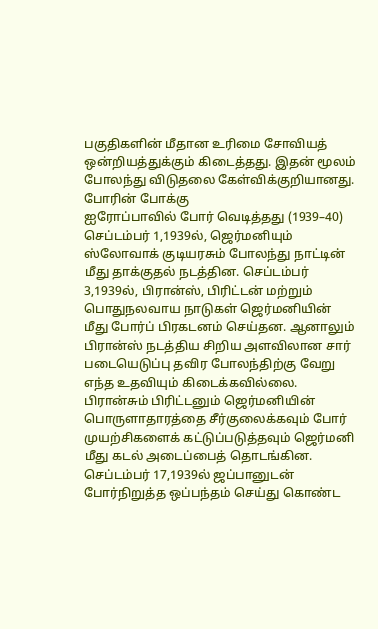பகுதிகளின் மீதான உரிமை சோவியத் ஒன்றியத்துக்கும் கிடைத்தது. இதன் மூலம் போலந்து விடுதலை கேள்விக்குறியானது.
போரின் போக்கு
ஐரோப்பாவில் போர் வெடித்தது (1939–40)
செப்டம்பர் 1,1939ல், ஜெர்மனியும் ஸ்லோவாக் குடியரசும் போலந்து நாட்டின் மீது தாக்குதல் நடத்தின. செப்டம்பர் 3,1939ல், பிரான்ஸ், பிரிட்டன் மற்றும் பொதுநலவாய நாடுகள் ஜெர்மனியின் மீது போர்ப் பிரகடனம் செய்தன. ஆனாலும் பிரான்ஸ் நடத்திய சிறிய அளவிலான சார் படையெடுப்பு தவிர போலந்திற்கு வேறு எந்த உதவியும் கிடைக்கவில்லை. பிரான்சும் பிரிட்டனும் ஜெர்மனியின் பொருளாதாரத்தை சீர்குலைக்கவும் போர் முயற்சிகளைக் கட்டுப்படுத்தவும் ஜெர்மனி மீது கடல் அடைப்பைத் தொடங்கின.
செப்டம்பர் 17,1939ல் ஜப்பானுடன் போர்நிறுத்த ஒப்பந்தம் செய்து கொண்ட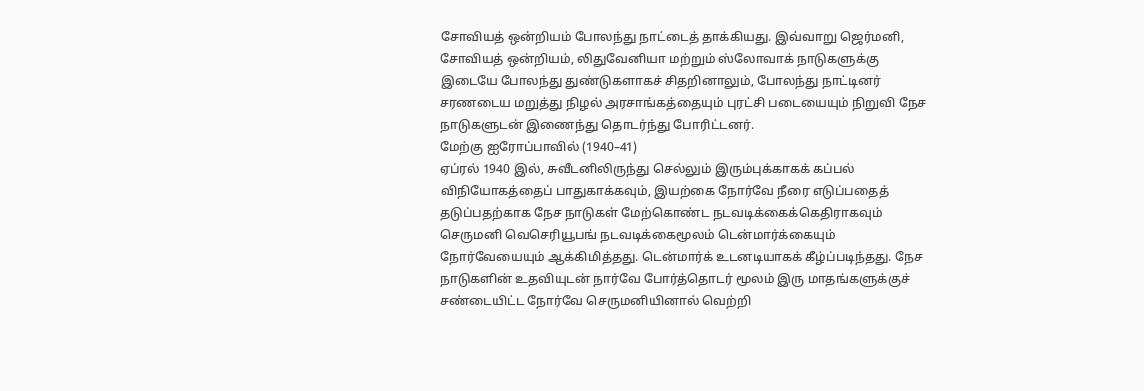சோவியத் ஒன்றியம் போலந்து நாட்டைத் தாக்கியது. இவ்வாறு ஜெர்மனி, சோவியத் ஒன்றியம், லிதுவேனியா மற்றும் ஸ்லோவாக் நாடுகளுக்கு இடையே போலந்து துண்டுகளாகச் சிதறினாலும், போலந்து நாட்டினர் சரணடைய மறுத்து நிழல் அரசாங்கத்தையும் புரட்சி படையையும் நிறுவி நேச நாடுகளுடன் இணைந்து தொடர்ந்து போரிட்டனர்.
மேற்கு ஐரோப்பாவில் (1940–41)
ஏப்ரல் 1940 இல், சுவீடனிலிருந்து செல்லும் இரும்புக்காகக் கப்பல் விநியோகத்தைப் பாதுகாக்கவும், இயற்கை நோர்வே நீரை எடுப்பதைத் தடுப்பதற்காக நேச நாடுகள் மேற்கொண்ட நடவடிக்கைக்கெதிராகவும் செருமனி வெசெரியூபங் நடவடிக்கைமூலம் டென்மார்க்கையும் நோர்வேயையும் ஆக்கிமித்தது. டென்மார்க் உடனடியாகக் கீழ்ப்படிந்தது. நேச நாடுகளின் உதவியுடன் நார்வே போர்த்தொடர் மூலம் இரு மாதங்களுக்குச் சண்டையிட்ட நோர்வே செருமனியினால் வெற்றி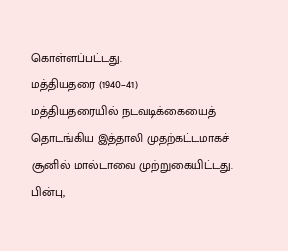கொள்ளப்பட்டது.
மத்தியதரை (1940–41)
மத்தியதரையில் நடவடிக்கையைத் தொடங்கிய இத்தாலி முதற்கட்டமாகச் சூனில் மால்டாவை முற்றுகையிட்டது. பின்பு,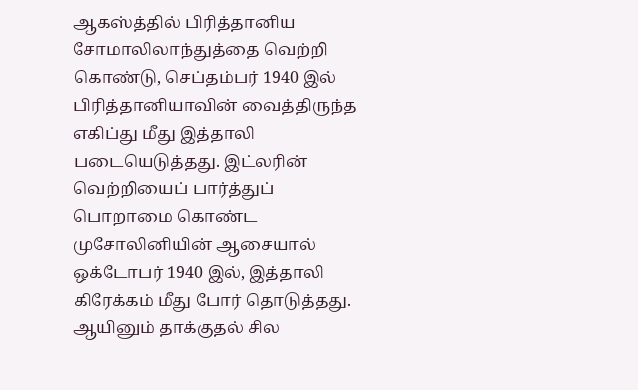ஆகஸ்த்தில் பிரித்தானிய சோமாலிலாந்துத்தை வெற்றி கொண்டு, செப்தம்பர் 1940 இல் பிரித்தானியாவின் வைத்திருந்த எகிப்து மீது இத்தாலி படையெடுத்தது. இட்லரின் வெற்றியைப் பார்த்துப் பொறாமை கொண்ட முசோலினியின் ஆசையால் ஒக்டோபர் 1940 இல், இத்தாலி கிரேக்கம் மீது போர் தொடுத்தது. ஆயினும் தாக்குதல் சில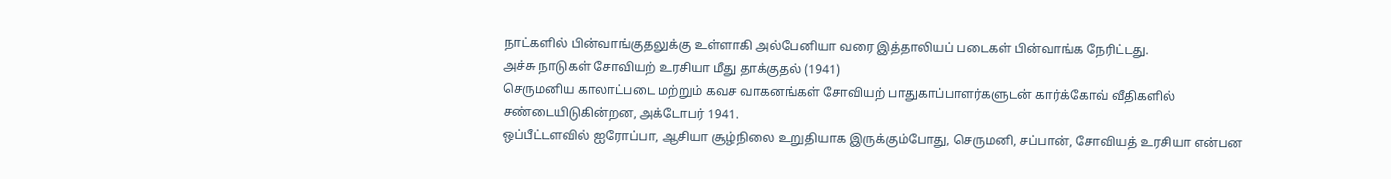நாட்களில் பின்வாங்குதலுக்கு உள்ளாகி அல்பேனியா வரை இத்தாலியப் படைகள் பின்வாங்க நேரிட்டது.
அச்சு நாடுகள் சோவியற் உரசியா மீது தாக்குதல் (1941)
செருமனிய காலாட்படை மற்றும் கவச வாகனங்கள் சோவியற் பாதுகாப்பாளர்களுடன் கார்க்கோவ் வீதிகளில் சண்டையிடுகின்றன, அக்டோபர் 1941.
ஒப்பீட்டளவில் ஐரோப்பா, ஆசியா சூழ்நிலை உறுதியாக இருக்கும்போது, செருமனி, சப்பான், சோவியத் உரசியா என்பன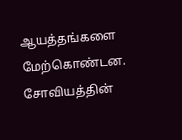ஆயத்தங்களை மேற்கொண்டன. சோவியத்தின்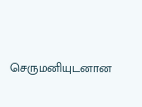செருமனியுடனான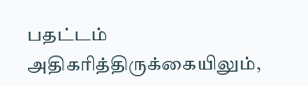பதட்டம் அதிகரித்திருக்கையிலும்,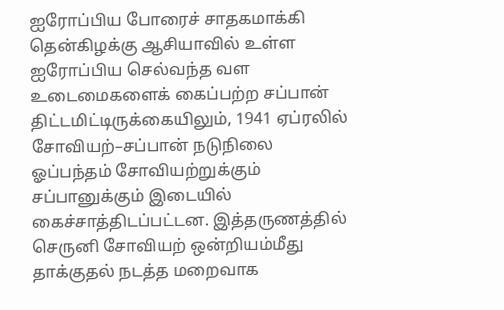ஐரோப்பிய போரைச் சாதகமாக்கி தென்கிழக்கு ஆசியாவில் உள்ள ஐரோப்பிய செல்வந்த வள உடைமைகளைக் கைப்பற்ற சப்பான் திட்டமிட்டிருக்கையிலும், 1941 ஏப்ரலில் சோவியற்–சப்பான் நடுநிலை ஓப்பந்தம் சோவியற்றுக்கும் சப்பானுக்கும் இடையில் கைச்சாத்திடப்பட்டன. இத்தருணத்தில் செருனி சோவியற் ஒன்றியம்மீது தாக்குதல் நடத்த மறைவாக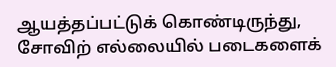ஆயத்தப்பட்டுக் கொண்டிருந்து, சோவிற் எல்லையில் படைகளைக்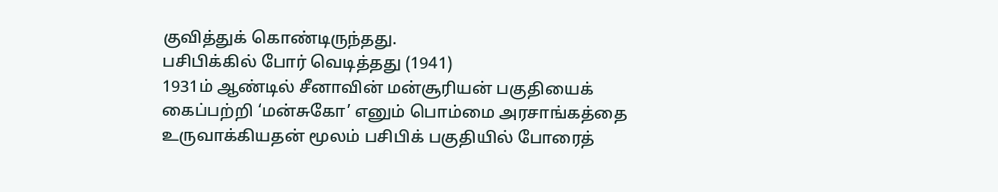குவித்துக் கொண்டிருந்தது.
பசிபிக்கில் போர் வெடித்தது (1941)
1931ம் ஆண்டில் சீனாவின் மன்சூரியன் பகுதியைக் கைப்பற்றி ‘மன்சுகோ’ எனும் பொம்மை அரசாங்கத்தை உருவாக்கியதன் மூலம் பசிபிக் பகுதியில் போரைத்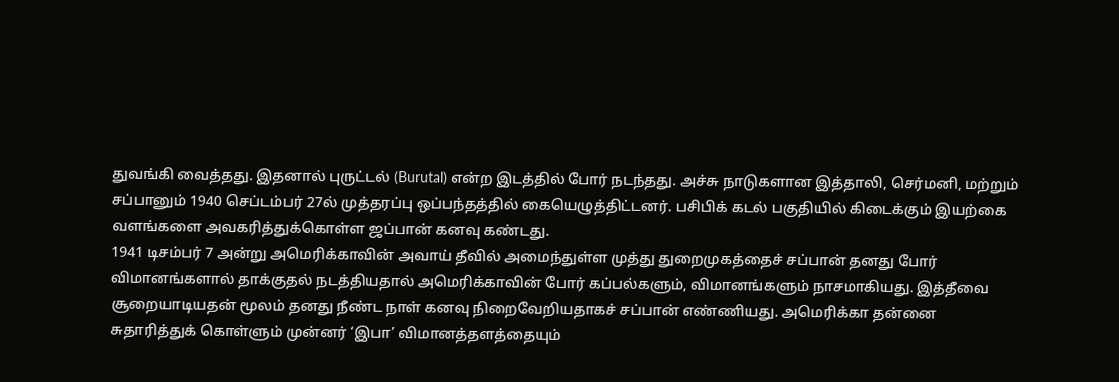துவங்கி வைத்தது. இதனால் புருட்டல் (Burutal) என்ற இடத்தில் போர் நடந்தது. அச்சு நாடுகளான இத்தாலி, செர்மனி, மற்றும் சப்பானும் 1940 செப்டம்பர் 27ல் முத்தரப்பு ஒப்பந்தத்தில் கையெழுத்திட்டனர். பசிபிக் கடல் பகுதியில் கிடைக்கும் இயற்கை வளங்களை அவகரித்துக்கொள்ள ஜப்பான் கனவு கண்டது.
1941 டிசம்பர் 7 அன்று அமெரிக்காவின் அவாய் தீவில் அமைந்துள்ள முத்து துறைமுகத்தைச் சப்பான் தனது போர் விமானங்களால் தாக்குதல் நடத்தியதால் அமெரிக்காவின் போர் கப்பல்களும், விமானங்களும் நாசமாகியது. இத்தீவை சூறையாடியதன் மூலம் தனது நீண்ட நாள் கனவு நிறைவேறியதாகச் சப்பான் எண்ணியது. அமெரிக்கா தன்னை சுதாரித்துக் கொள்ளும் முன்னர் ‘இபா’ விமானத்தளத்தையும்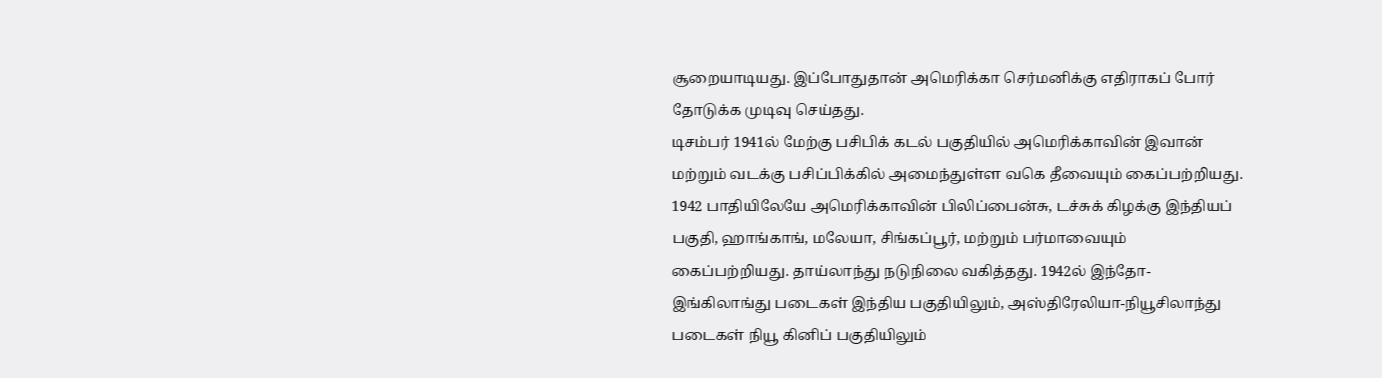சூறையாடியது. இப்போதுதான் அமெரிக்கா செர்மனிக்கு எதிராகப் போர் தோடுக்க முடிவு செய்தது.
டிசம்பர் 1941ல் மேற்கு பசிபிக் கடல் பகுதியில் அமெரிக்காவின் இவான் மற்றும் வடக்கு பசிப்பிக்கில் அமைந்துள்ள வகெ தீவையும் கைப்பற்றியது. 1942 பாதியிலேயே அமெரிக்காவின் பிலிப்பைன்சு, டச்சுக் கிழக்கு இந்தியப் பகுதி, ஹாங்காங், மலேயா, சிங்கப்பூர், மற்றும் பர்மாவையும் கைப்பற்றியது. தாய்லாந்து நடுநிலை வகித்தது. 1942ல் இந்தோ-இங்கிலாங்து படைகள் இந்திய பகுதியிலும், அஸ்திரேலியா-நியூசிலாந்து படைகள் நியூ கினிப் பகுதியிலும்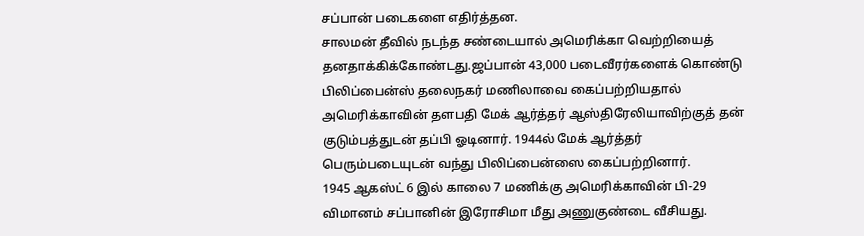சப்பான் படைகளை எதிர்த்தன.
சாலமன் தீவில் நடந்த சண்டையால் அமெரிக்கா வெற்றியைத் தனதாக்கிக்கோண்டது.ஜப்பான் 43,000 படைவீரர்களைக் கொண்டு பிலிப்பைன்ஸ் தலைநகர் மணிலாவை கைப்பற்றியதால் அமெரிக்காவின் தளபதி மேக் ஆர்த்தர் ஆஸ்திரேலியாவிற்குத் தன் குடும்பத்துடன் தப்பி ஓடினார். 1944ல் மேக் ஆர்த்தர் பெரும்படையுடன் வந்து பிலிப்பைன்ஸை கைப்பற்றினார்.
1945 ஆகஸ்ட் 6 இல் காலை 7 மணிக்கு அமெரிக்காவின் பி-29 விமானம் சப்பானின் இரோசிமா மீது அணுகுண்டை வீசியது.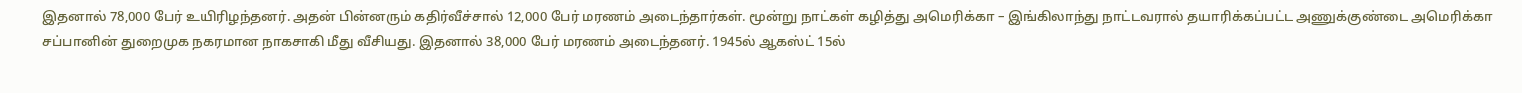இதனால் 78,000 பேர் உயிரிழந்தனர். அதன் பின்னரும் கதிர்வீச்சால் 12,000 பேர் மரணம் அடைந்தார்கள். மூன்று நாட்கள் கழித்து அமெரிக்கா – இங்கிலாந்து நாட்டவரால் தயாரிக்கப்பட்ட அணுக்குண்டை அமெரிக்கா சப்பானின் துறைமுக நகரமான நாகசாகி மீது வீசியது. இதனால் 38,000 பேர் மரணம் அடைந்தனர். 1945ல் ஆகஸ்ட் 15ல்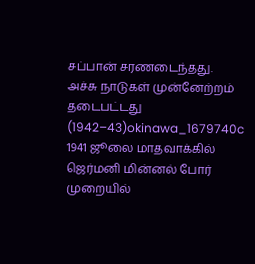சப்பான் சரணடைந்தது.
அச்சு நாடுகள் முன்னேற்றம் தடைபட்டது (1942–43)okinawa_1679740c
1941 ஜூலை மாதவாக்கில் ஜெர்மனி மின்னல் போர் முறையில்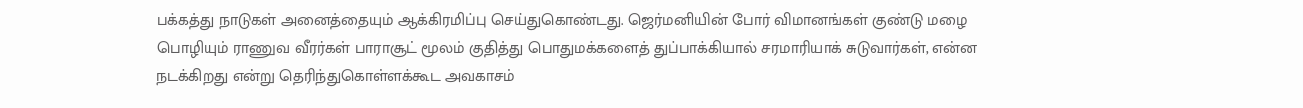பக்கத்து நாடுகள் அனைத்தையும் ஆக்கிரமிப்பு செய்துகொண்டது. ஜெர்மனியின் போர் விமானங்கள் குண்டு மழை பொழியும் ராணுவ வீரர்கள் பாராசூட் மூலம் குதித்து பொதுமக்களைத் துப்பாக்கியால் சரமாரியாக் சுடுவார்கள், என்ன நடக்கிறது என்று தெரிந்துகொள்ளக்கூட அவகாசம்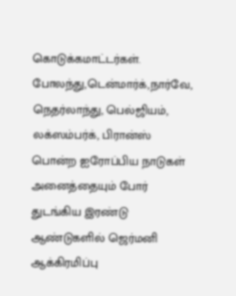கொடுக்கமாட்டர்கள்.
போலந்து,டென்மார்க்,நார்வே, நெதர்லாந்து, பெல்ஜியம், லக்ஸம்பர்க், பிரான்ஸ் பொன்ற ஐரோப்பிய நாடுகள் அனைத்தையும் போர் துடங்கிய இரண்டு ஆண்டுகளில் ஜெர்மனி ஆக்கிரமிப்பு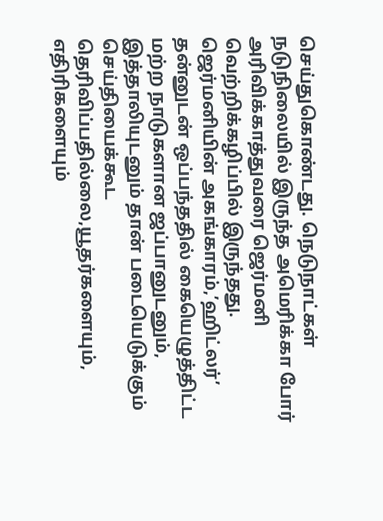செய்துகொண்டது. நெடுநாட்கள் நடுநிலையில் இருந்த அமெரிக்கா போர் அரிவிக்காத்துவரை ஜெர்மனி வெற்றிக்கழிப்பில் இருந்தது. ஜெர்மனியின் அகங்காரம்,’ஹிட்லர்’ தன்னுடன் ஒப்பந்ததில் கையெழுத்திட்ட மற்ற நாடுகளான ஜப்பானுடனும், இத்தாலியுடனும் தான் படையெடுக்கும் செய்தியைக்கூட தெரிவிப்பதில்லை,யூதர்களையும், எதிரிகளையும்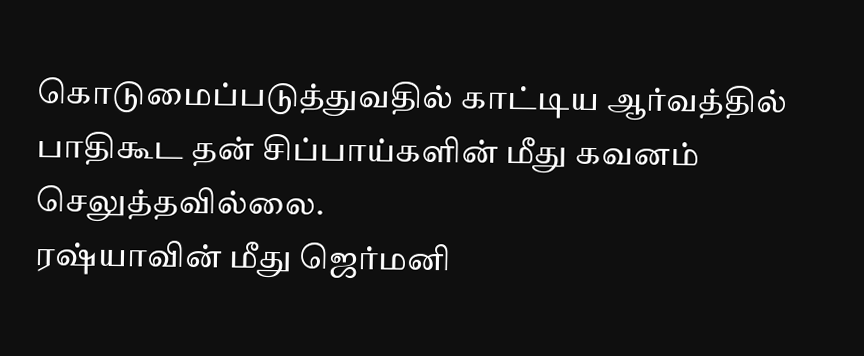கொடுமைப்படுத்துவதில் காட்டிய ஆர்வத்தில் பாதிகூட தன் சிப்பாய்களின் மீது கவனம் செலுத்தவில்லை.
ரஷ்யாவின் மீது ஜெர்மனி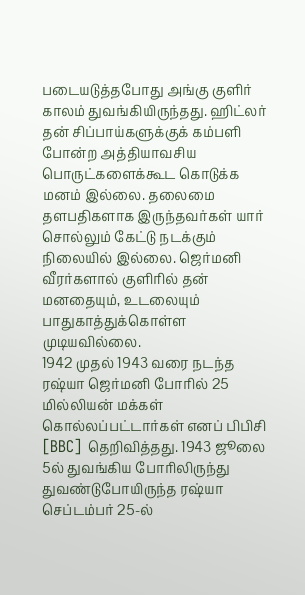படையடுத்தபோது அங்கு குளிர் காலம் துவங்கியிருந்தது. ஹிட்லர் தன் சிப்பாய்களுக்குக் கம்பளி போன்ற அத்தியாவசிய பொருட்களைக்கூட கொடுக்க மனம் இல்லை. தலைமை தளபதிகளாக இருந்தவர்கள் யார் சொல்லும் கேட்டு நடக்கும் நிலையில் இல்லை. ஜெர்மனி வீரர்களால் குளிரில் தன் மனதையும், உடலையும் பாதுகாத்துக்கொள்ள முடியவில்லை.
1942 முதல் 1943 வரை நடந்த ரஷ்யா ஜெர்மனி போரில் 25 மில்லியன் மக்கள் கொல்லப்பட்டார்கள் எனப் பிபிசி [BBC] தெறிவித்தது. 1943 ஜூலை 5ல் துவங்கிய போரிலிருந்து துவண்டுபோயிருந்த ரஷ்யா செப்டம்பர் 25-ல்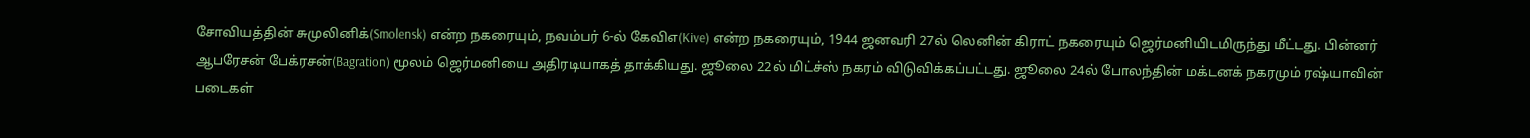சோவியத்தின் சுமுலினிக்(Smolensk) என்ற நகரையும், நவம்பர் 6-ல் கேவிஎ(Kive) என்ற நகரையும், 1944 ஜனவரி 27ல் லெனின் கிராட் நகரையும் ஜெர்மனியிடமிருந்து மீட்டது. பின்னர் ஆபரேசன் பேக்ரசன்(Bagration) மூலம் ஜெர்மனியை அதிரடியாகத் தாக்கியது. ஜூலை 22ல் மிட்ச்ஸ் நகரம் விடுவிக்கப்பட்டது. ஜூலை 24ல் போலந்தின் மக்டனக் நகரமும் ரஷ்யாவின் படைகள்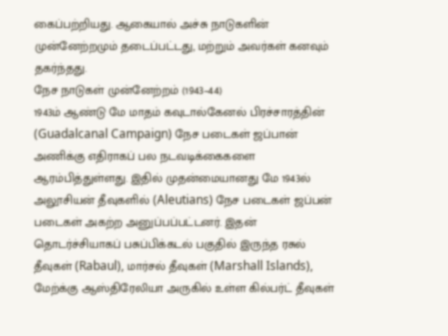கைப்பற்றியது. ஆகையால் அச்சு நாடுகளின் முன்னேற்றமும் தடைப்பட்டது, மற்றும் அவர்கள் கனவும் தகர்ந்தது.
நேச நாடுகள் முன்னேற்றம் (1943–44)
1943ம் ஆண்டு மே மாதம் கவுடால்கேனல் பிரச்சாரத்தின் (Guadalcanal Campaign) நேச படைகள் ஜப்பான் அணிக்கு எதிராகப் பல நடவடிக்கைகளை ஆரம்பித்துள்ளது. இதில் முதன்மையானது மே 1943ல் அலூசியன் தீவுகளில் (Aleutians) நேச படைகள் ஜப்பன் படைகள் அகற்ற அனுப்பப்பட்டனர். இதன் தொடர்ச்சியாகப் பசுப்பிக்கடல் பகுதில் இருந்த ரசுல் தீவுகள் (Rabaul), மார்சல் தீவுகள் (Marshall Islands), மேற்க்கு ஆஸ்திரேலியா அருகில் உள்ள கில்பர்ட் தீவுகள்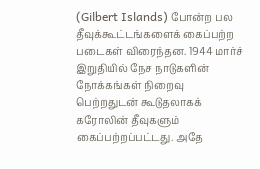(Gilbert Islands) போன்ற பல தீவுக்கூட்டங்களைக் கைப்பற்ற படைகள் விரைந்தன. 1944 மார்ச் இறுதியில் நேச நாடுகளின் நோக்கங்கள் நிறைவு பெற்றதுடன் கூடுதலாகக் கரோலின் தீவுகளும் கைப்பற்றப்பட்டது. அதே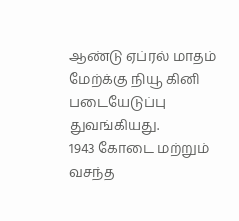ஆண்டு ஏப்ரல் மாதம் மேற்க்கு நியூ கினி படையேடுப்பு துவங்கியது.
1943 கோடை மற்றும் வசந்த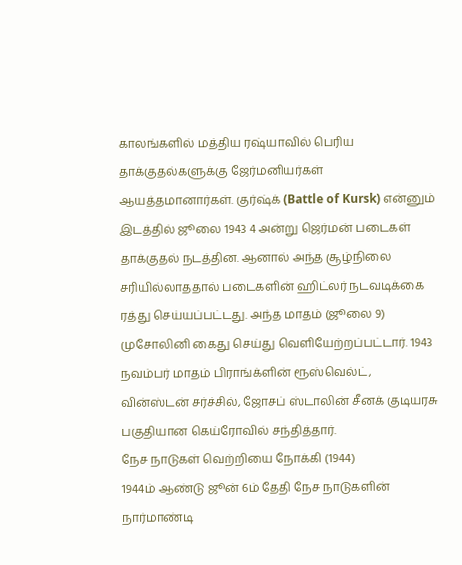காலங்களில் மத்திய ரஷ்யாவில் பெரிய தாக்குதல்களுக்கு ஜேர்மனியர்கள் ஆயத்தமானார்கள். குர்ஷ்க் (Battle of Kursk) என்னும் இடத்தில் ஜூலை 1943 4 அன்று ஜெர்மன் படைகள் தாக்குதல் நடத்தின. ஆனால் அந்த சூழ்நிலை சரியில்லாததால் படைகளின் ஹிட்லர் நடவடிக்கை ரத்து செய்யப்பட்டது. அந்த மாதம் (ஜூலை 9) முசோலினி கைது செய்து வெளியேற்றப்பட்டார். 1943 நவம்பர் மாதம் பிராங்க்ளின் ரூஸ்வெல்ட், வின்ஸ்டன் சர்ச்சில், ஜோசப் ஸ்டாலின் சீனக் குடியரசு பகுதியான கெய்ரோவில் சந்தித்தார்.
நேச நாடுகள் வெற்றியை நோக்கி (1944)
1944ம் ஆண்டு ஜூன் 6ம் தேதி நேச நாடுகளின் நார்மாண்டி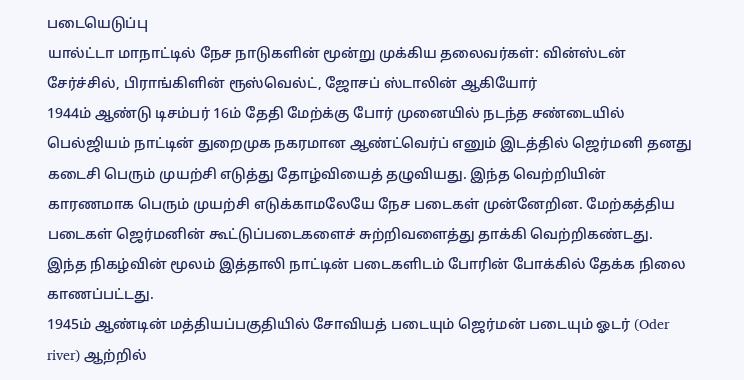படையெடுப்பு
யால்ட்டா மாநாட்டில் நேச நாடுகளின் மூன்று முக்கிய தலைவர்கள்: வின்ஸ்டன் சேர்ச்சில், பிராங்கிளின் ரூஸ்வெல்ட், ஜோசப் ஸ்டாலின் ஆகியோர்
1944ம் ஆண்டு டிசம்பர் 16ம் தேதி மேற்க்கு போர் முனையில் நடந்த சண்டையில் பெல்ஜியம் நாட்டின் துறைமுக நகரமான ஆண்ட்வெர்ப் எனும் இடத்தில் ஜெர்மனி தனது கடைசி பெரும் முயற்சி எடுத்து தோழ்வியைத் தழுவியது. இந்த வெற்றியின் காரணமாக பெரும் முயற்சி எடுக்காமலேயே நேச படைகள் முன்னேறின. மேற்கத்திய படைகள் ஜெர்மனின் கூட்டுப்படைகளைச் சுற்றிவளைத்து தாக்கி வெற்றிகண்டது. இந்த நிகழ்வின் மூலம் இத்தாலி நாட்டின் படைகளிடம் போரின் போக்கில் தேக்க நிலை காணப்பட்டது.
1945ம் ஆண்டின் மத்தியப்பகுதியில் சோவியத் படையும் ஜெர்மன் படையும் ஓடர் (Oder river) ஆற்றில்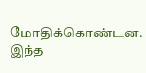மோதிக்கொண்டன. இந்த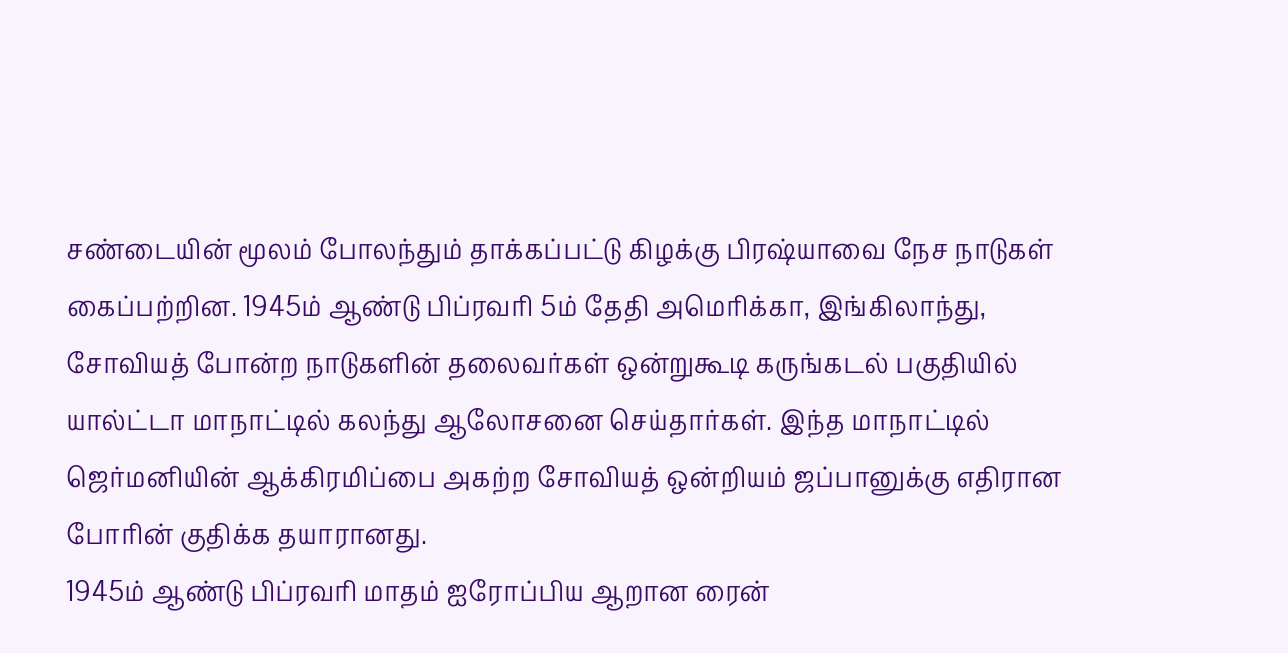சண்டையின் மூலம் போலந்தும் தாக்கப்பட்டு கிழக்கு பிரஷ்யாவை நேச நாடுகள் கைப்பற்றின. 1945ம் ஆண்டு பிப்ரவரி 5ம் தேதி அமெரிக்கா, இங்கிலாந்து, சோவியத் போன்ற நாடுகளின் தலைவர்கள் ஒன்றுகூடி கருங்கடல் பகுதியில் யால்ட்டா மாநாட்டில் கலந்து ஆலோசனை செய்தார்கள். இந்த மாநாட்டில் ஜெர்மனியின் ஆக்கிரமிப்பை அகற்ற சோவியத் ஒன்றியம் ஜப்பானுக்கு எதிரான போரின் குதிக்க தயாரானது.
1945ம் ஆண்டு பிப்ரவரி மாதம் ஐரோப்பிய ஆறான ரைன்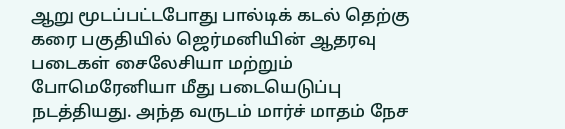ஆறு மூடப்பட்டபோது பால்டிக் கடல் தெற்கு கரை பகுதியில் ஜெர்மனியின் ஆதரவு படைகள் சைலேசியா மற்றும் போமெரேனியா மீது படையெடுப்பு நடத்தியது. அந்த வருடம் மார்ச் மாதம் நேச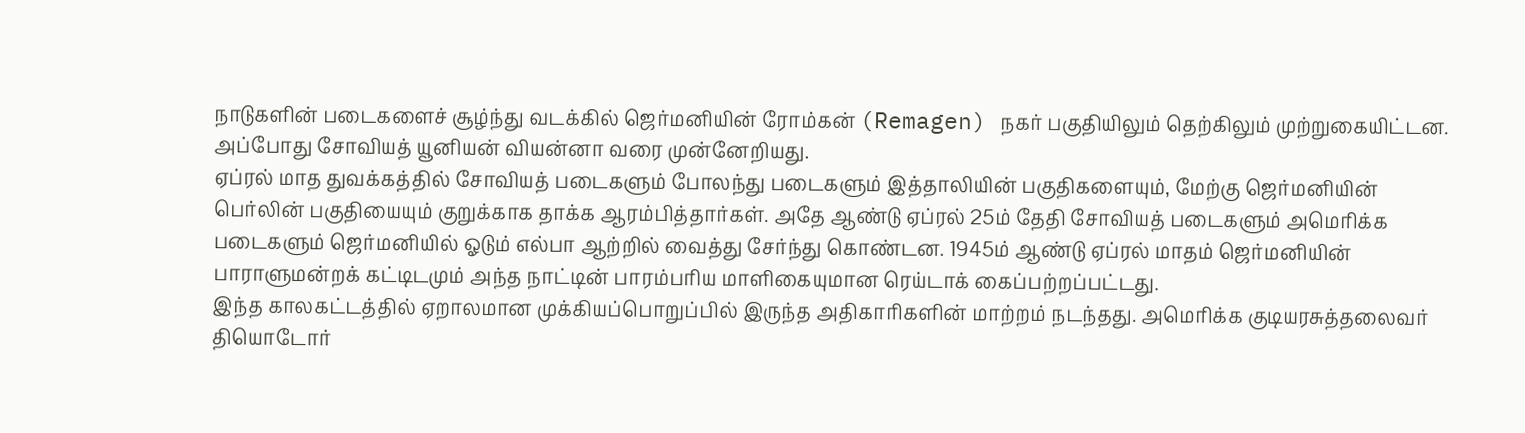நாடுகளின் படைகளைச் சூழ்ந்து வடக்கில் ஜெர்மனியின் ரோம்கன் (Remagen) நகர் பகுதியிலும் தெற்கிலும் முற்றுகையிட்டன. அப்போது சோவியத் யூனியன் வியன்னா வரை முன்னேறியது.
ஏப்ரல் மாத துவக்கத்தில் சோவியத் படைகளும் போலந்து படைகளும் இத்தாலியின் பகுதிகளையும், மேற்கு ஜெர்மனியின் பெர்லின் பகுதியையும் குறுக்காக தாக்க ஆரம்பித்தார்கள். அதே ஆண்டு ஏப்ரல் 25ம் தேதி சோவியத் படைகளும் அமெரிக்க படைகளும் ஜெர்மனியில் ஓடும் எல்பா ஆற்றில் வைத்து சேர்ந்து கொண்டன. 1945ம் ஆண்டு ஏப்ரல் மாதம் ஜெர்மனியின் பாராளுமன்றக் கட்டிடமும் அந்த நாட்டின் பாரம்பரிய மாளிகையுமான ரெய்டாக் கைப்பற்றப்பட்டது.
இந்த காலகட்டத்தில் ஏறாலமான முக்கியப்பொறுப்பில் இருந்த அதிகாரிகளின் மாற்றம் நடந்தது. அமெரிக்க குடியரசுத்தலைவர் தியொடோர்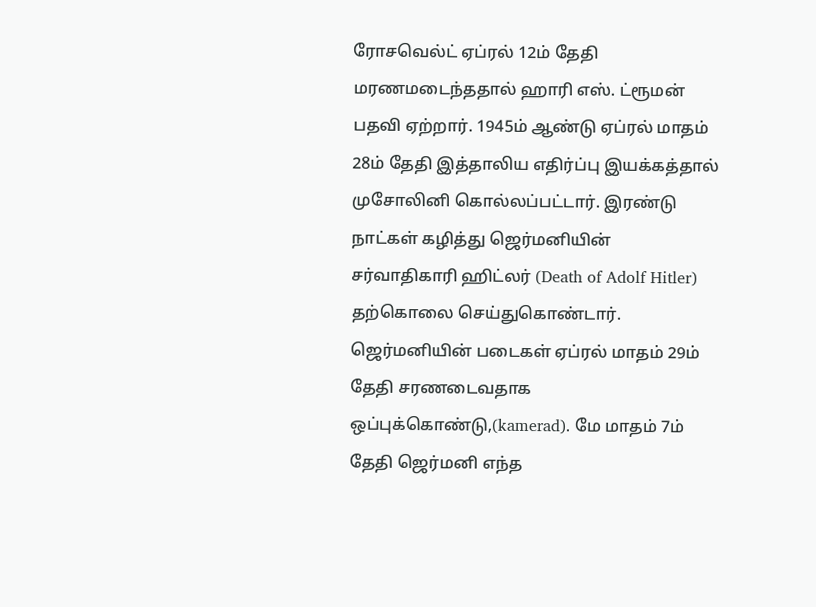ரோசவெல்ட் ஏப்ரல் 12ம் தேதி மரணமடைந்ததால் ஹாரி எஸ். ட்ரூமன் பதவி ஏற்றார். 1945ம் ஆண்டு ஏப்ரல் மாதம் 28ம் தேதி இத்தாலிய எதிர்ப்பு இயக்கத்தால் முசோலினி கொல்லப்பட்டார். இரண்டு நாட்கள் கழித்து ஜெர்மனியின் சர்வாதிகாரி ஹிட்லர் (Death of Adolf Hitler) தற்கொலை செய்துகொண்டார்.
ஜெர்மனியின் படைகள் ஏப்ரல் மாதம் 29ம் தேதி சரணடைவதாக ஒப்புக்கொண்டு,(kamerad). மே மாதம் 7ம் தேதி ஜெர்மனி எந்த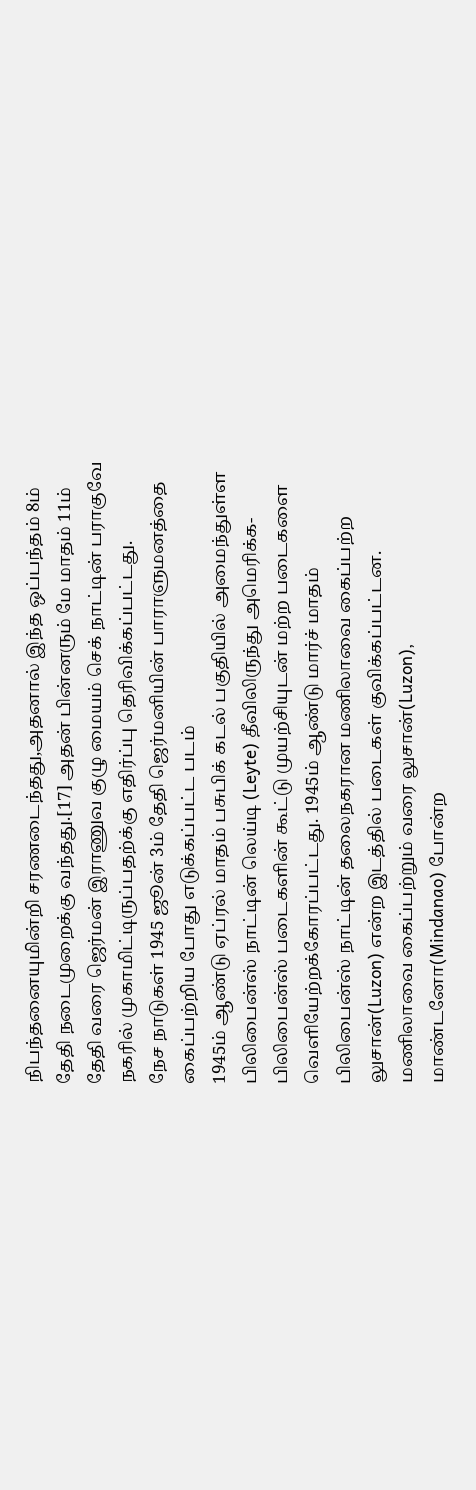நிபந்தனையுமின்றி சரணடைந்தது,அதனால் இந்த ஒப்பந்தம் 8ம் தேதி நடைமுறைக்கு வந்தது.[17] அதன் பின்னரும் மே மாதம் 11ம் தேதி வரை ஜெர்மன் இராணுவ குழு மையம் செக் நாட்டின் பராகுவே நகரில் முகாமிட்டிருப்பதற்க்கு எதிர்ப்பு தெரிவிக்கப்பட்டது.
நேச நாடுகள் 1945 ஜூன் 3ம் தேதி ஜெர்மனியின் பாராளுமனத்தை கைப்பற்றிய போது எடுக்கப்பட்ட படம்
1945ம் ஆண்டு ஏப்ரல் மாதம் பசுபிக் கடல் பகுதியில் அமைந்துள்ள பிலிபைன்ஸ் நாட்டின் லெய்டி (Leyte) தீவிலிருந்து அமெரிக்க-பிலிபைன்ஸ் படைகளின் கூட்டு முயற்சியுடன் மற்ற படைகளை வெளியேற்றக்கோரப்பட்டது. 1945ம் ஆண்டு மார்ச் மாதம் பிலிபைன்ஸ் நாட்டின் தலைநகரான மணிலாவை கைப்பற்ற லுசான்(Luzon) என்ற இடத்தில் படைகள் குவிக்கப்பட்டன.
மணிலாவை கைப்பற்றும் வரை லுசான்(Luzon), மாண்டனோ(Mindanao) போன்ற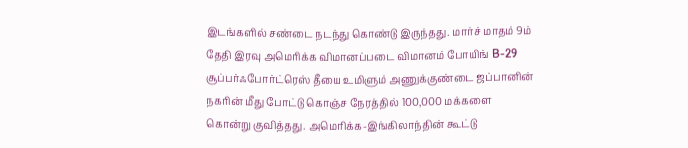இடங்களில் சண்டை நடந்து கொண்டு இருந்தது. மார்ச் மாதம் 9ம் தேதி இரவு அமெரிக்க விமானப்படை விமானம் போயிங் B-29 சூப்பர்ஃபோர்ட்ரெஸ் தீயை உமிளும் அணுக்குண்டை ஜப்பானின் நகரின் மீது போட்டு கொஞ்ச நேரத்தில் 100,000 மக்களை கொன்று குவித்தது. அமெரிக்க-இங்கிலாந்தின் கூட்டு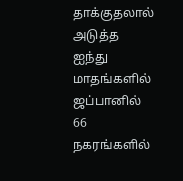தாக்குதலால் அடுத்த ஐந்து மாதங்களில் ஜப்பானில் 66 நகரங்களில்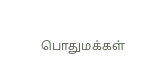பொதுமக்கள்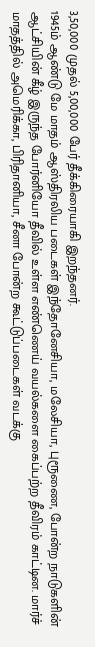3,50,000 முதல் 5,00,000 பேர் தீக்கிரையாகி இறந்தனர்.
1945ம் ஆண்டு மே மாதம் ஆஸ்திரலிய படைகள் இந்தோனேசியா, மலேசியா, புரூணை, போன்ற நாடுகளின் ஆட்சியின் கீழ் இருந்த போர்னியோ தீவில் உள்ள எண்ணெய் வயல்களை கைப்பற்ற தீவிரம் காட்டின. மார்ச் மாதத்தில் அமெரிக்கா, பிரிதானியா, சீனா போன்ற கூட்டுப்படைகள் வடக்கு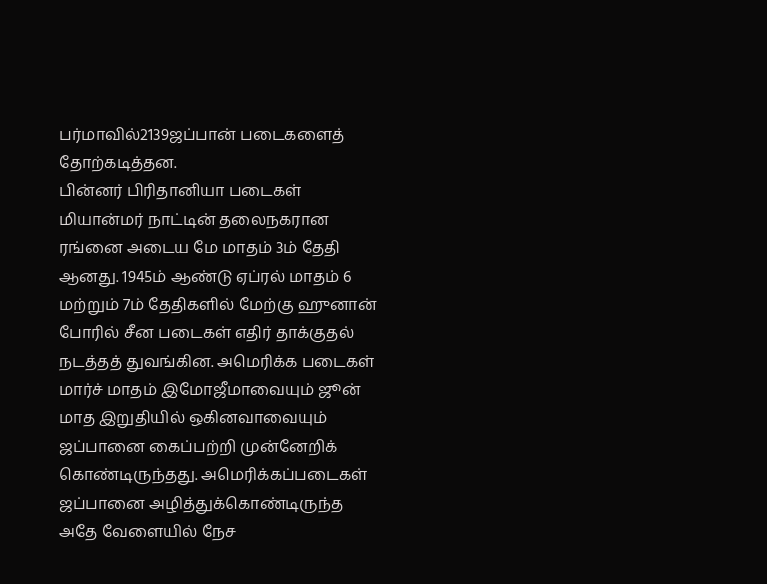பர்மாவில்2139ஜப்பான் படைகளைத் தோற்கடித்தன.
பின்னர் பிரிதானியா படைகள் மியான்மர் நாட்டின் தலைநகரான ரங்னை அடைய மே மாதம் 3ம் தேதி ஆனது. 1945ம் ஆண்டு ஏப்ரல் மாதம் 6 மற்றும் 7ம் தேதிகளில் மேற்கு ஹுனான் போரில் சீன படைகள் எதிர் தாக்குதல் நடத்தத் துவங்கின. அமெரிக்க படைகள் மார்ச் மாதம் இமோஜீமாவையும் ஜூன் மாத இறுதியில் ஒகினவாவையும் ஜப்பானை கைப்பற்றி முன்னேறிக் கொண்டிருந்தது. அமெரிக்கப்படைகள் ஜப்பானை அழித்துக்கொண்டிருந்த அதே வேளையில் நேச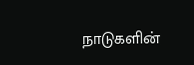நாடுகளின்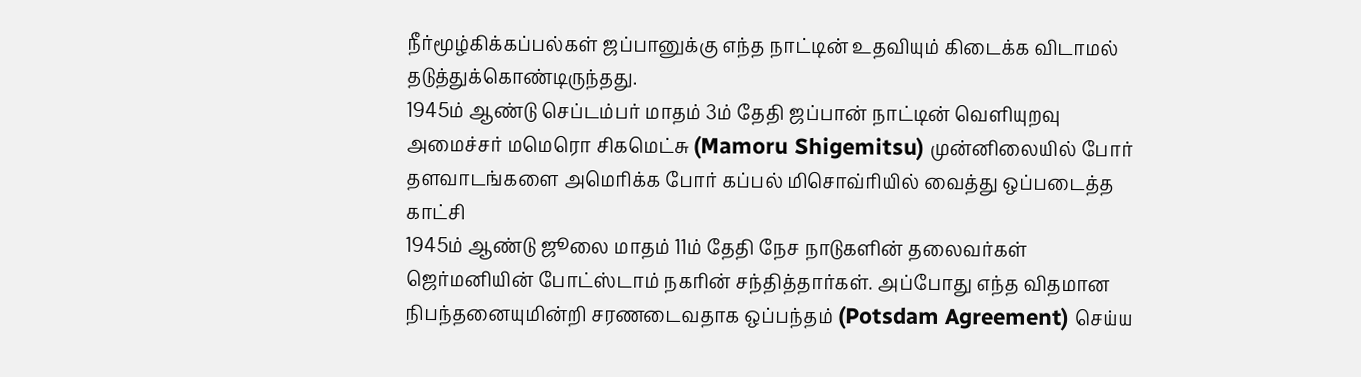நீர்மூழ்கிக்கப்பல்கள் ஜப்பானுக்கு எந்த நாட்டின் உதவியும் கிடைக்க விடாமல் தடுத்துக்கொண்டிருந்தது.
1945ம் ஆண்டு செப்டம்பர் மாதம் 3ம் தேதி ஜப்பான் நாட்டின் வெளியுறவு அமைச்சர் மமெரொ சிகமெட்சு (Mamoru Shigemitsu) முன்னிலையில் போர் தளவாடங்களை அமெரிக்க போர் கப்பல் மிசொவ்ரியில் வைத்து ஒப்படைத்த காட்சி
1945ம் ஆண்டு ஜூலை மாதம் 11ம் தேதி நேச நாடுகளின் தலைவர்கள் ஜெர்மனியின் போட்ஸ்டாம் நகரின் சந்தித்தார்கள். அப்போது எந்த விதமான நிபந்தனையுமின்றி சரணடைவதாக ஒப்பந்தம் (Potsdam Agreement) செய்ய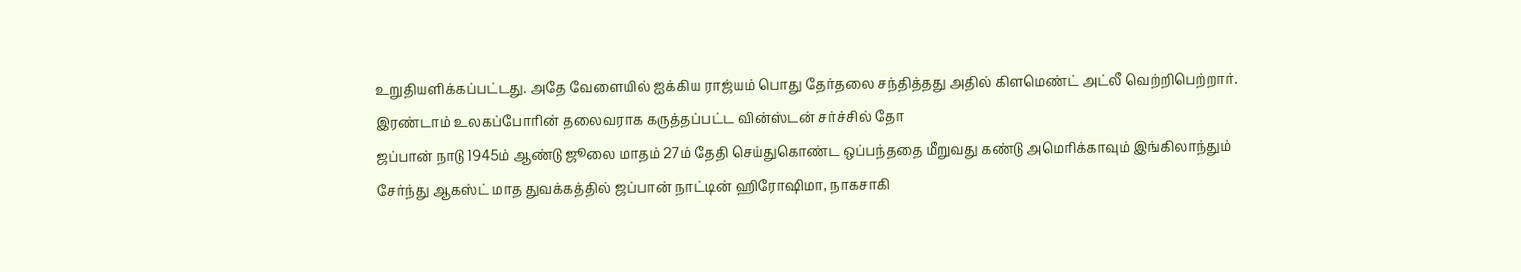உறுதியளிக்கப்பட்டது. அதே வேளையில் ஐக்கிய ராஜ்யம் பொது தேர்தலை சந்தித்தது அதில் கிளமெண்ட் அட்லீ வெற்றிபெற்றார். இரண்டாம் உலகப்போரின் தலைவராக கருத்தப்பட்ட வின்ஸ்டன் சர்ச்சில் தோ
ஜப்பான் நாடு 1945ம் ஆண்டு ஜூலை மாதம் 27ம் தேதி செய்துகொண்ட ஒப்பந்ததை மீறுவது கண்டு அமெரிக்காவும் இங்கிலாந்தும் சேர்ந்து ஆகஸ்ட் மாத துவக்கத்தில் ஜப்பான் நாட்டின் ஹிரோஷிமா, நாகசாகி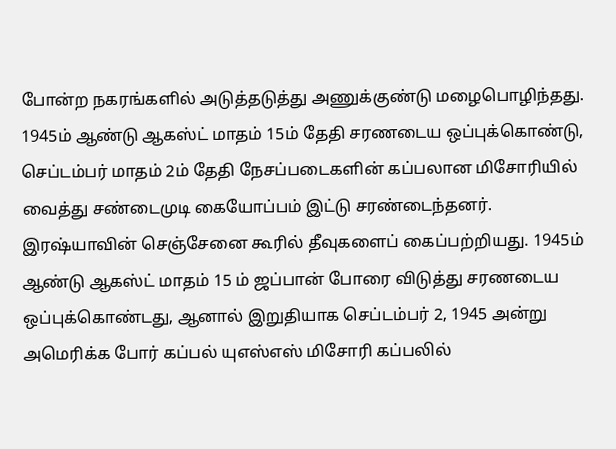போன்ற நகரங்களில் அடுத்தடுத்து அணுக்குண்டு மழைபொழிந்தது. 1945ம் ஆண்டு ஆகஸ்ட் மாதம் 15ம் தேதி சரணடைய ஒப்புக்கொண்டு, செப்டம்பர் மாதம் 2ம் தேதி நேசப்படைகளின் கப்பலான மிசோரியில் வைத்து சண்டைமுடி கையோப்பம் இட்டு சரண்டைந்தனர்.
இரஷ்யாவின் செஞ்சேனை கூரில் தீவுகளைப் கைப்பற்றியது. 1945ம் ஆண்டு ஆகஸ்ட் மாதம் 15 ம் ஜப்பான் போரை விடுத்து சரணடைய ஒப்புக்கொண்டது, ஆனால் இறுதியாக செப்டம்பர் 2, 1945 அன்று அமெரிக்க போர் கப்பல் யுஎஸ்எஸ் மிசோரி கப்பலில்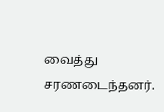வைத்து சரணடைந்தனர்.